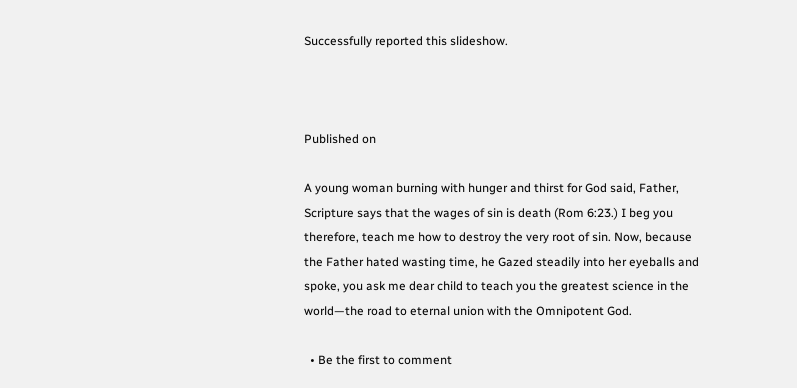Successfully reported this slideshow.



Published on

A young woman burning with hunger and thirst for God said, Father, Scripture says that the wages of sin is death (Rom 6:23.) I beg you therefore, teach me how to destroy the very root of sin. Now, because the Father hated wasting time, he Gazed steadily into her eyeballs and spoke, you ask me dear child to teach you the greatest science in the world—the road to eternal union with the Omnipotent God.

  • Be the first to comment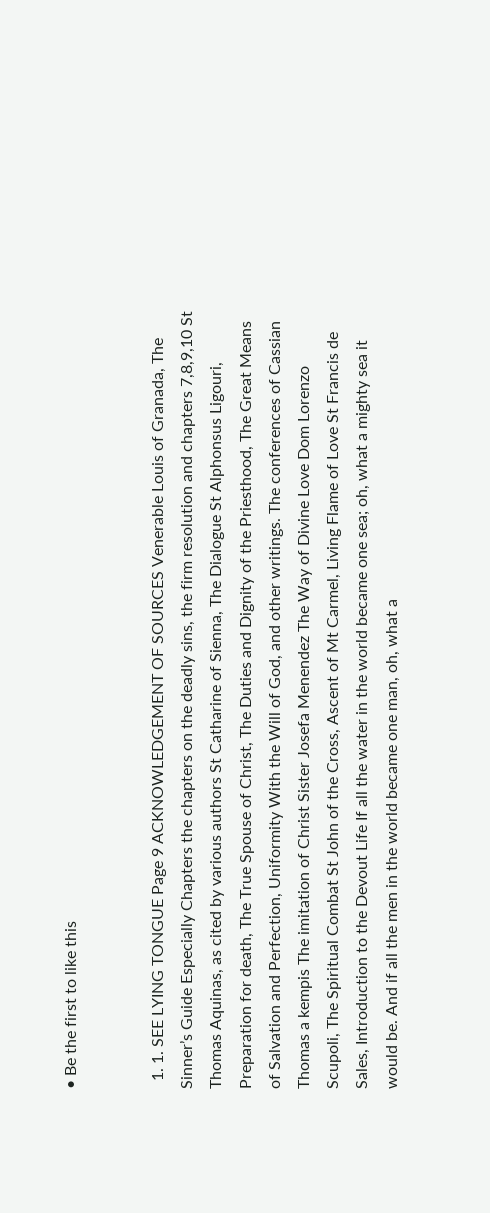• Be the first to like this


  1. 1. SEE LYING TONGUE Page 9 ACKNOWLEDGEMENT OF SOURCES Venerable Louis of Granada, The Sinner’s Guide Especially Chapters the chapters on the deadly sins, the firm resolution and chapters 7,8,9,10 St Thomas Aquinas, as cited by various authors St Catharine of Sienna, The Dialogue St Alphonsus Ligouri, Preparation for death, The True Spouse of Christ, The Duties and Dignity of the Priesthood, The Great Means of Salvation and Perfection, Uniformity With the Will of God, and other writings. The conferences of Cassian Thomas a kempis The imitation of Christ Sister Josefa Menendez The Way of Divine Love Dom Lorenzo Scupoli, The Spiritual Combat St John of the Cross, Ascent of Mt Carmel, Living Flame of Love St Francis de Sales, Introduction to the Devout Life If all the water in the world became one sea; oh, what a mighty sea it would be. And if all the men in the world became one man, oh, what a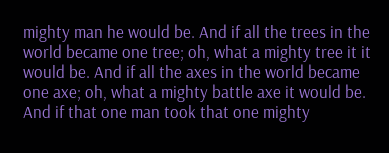mighty man he would be. And if all the trees in the world became one tree; oh, what a mighty tree it it would be. And if all the axes in the world became one axe; oh, what a mighty battle axe it would be. And if that one man took that one mighty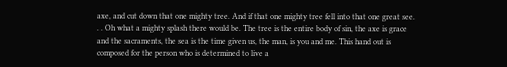axe, and cut down that one mighty tree. And if that one mighty tree fell into that one great see. . . Oh what a mighty splash there would be. The tree is the entire body of sin, the axe is grace and the sacraments, the sea is the time given us, the man, is you and me. This hand out is composed for the person who is determined to live a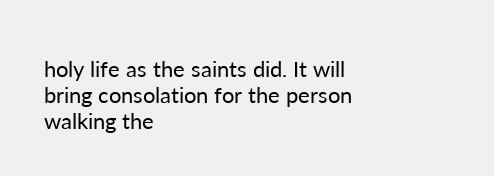holy life as the saints did. It will bring consolation for the person walking the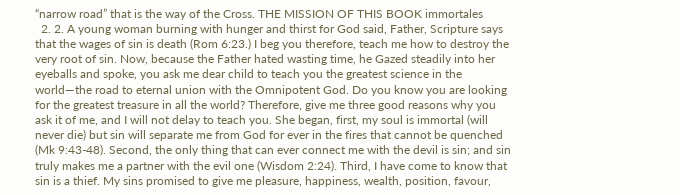“narrow road” that is the way of the Cross. THE MISSION OF THIS BOOK immortales
  2. 2. A young woman burning with hunger and thirst for God said, Father, Scripture says that the wages of sin is death (Rom 6:23.) I beg you therefore, teach me how to destroy the very root of sin. Now, because the Father hated wasting time, he Gazed steadily into her eyeballs and spoke, you ask me dear child to teach you the greatest science in the world—the road to eternal union with the Omnipotent God. Do you know you are looking for the greatest treasure in all the world? Therefore, give me three good reasons why you ask it of me, and I will not delay to teach you. She began, first, my soul is immortal (will never die) but sin will separate me from God for ever in the fires that cannot be quenched (Mk 9:43-48). Second, the only thing that can ever connect me with the devil is sin; and sin truly makes me a partner with the evil one (Wisdom 2:24). Third, I have come to know that sin is a thief. My sins promised to give me pleasure, happiness, wealth, position, favour,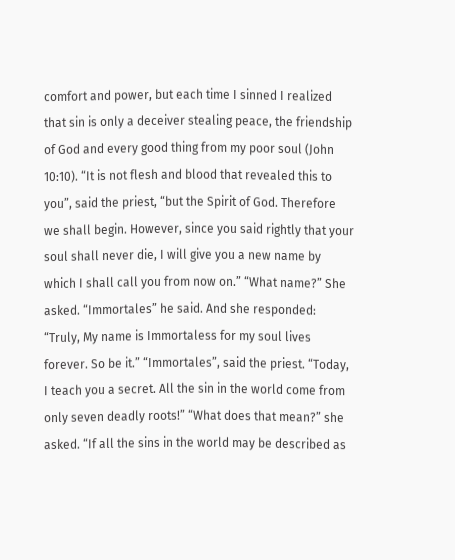comfort and power, but each time I sinned I realized that sin is only a deceiver stealing peace, the friendship of God and every good thing from my poor soul (John 10:10). “It is not flesh and blood that revealed this to you”, said the priest, “but the Spirit of God. Therefore we shall begin. However, since you said rightly that your soul shall never die, I will give you a new name by which I shall call you from now on.” “What name?” She asked. “Immortales” he said. And she responded: “Truly, My name is Immortaless for my soul lives forever. So be it.” “Immortales”, said the priest. “Today, I teach you a secret. All the sin in the world come from only seven deadly roots!” “What does that mean?” she asked. “If all the sins in the world may be described as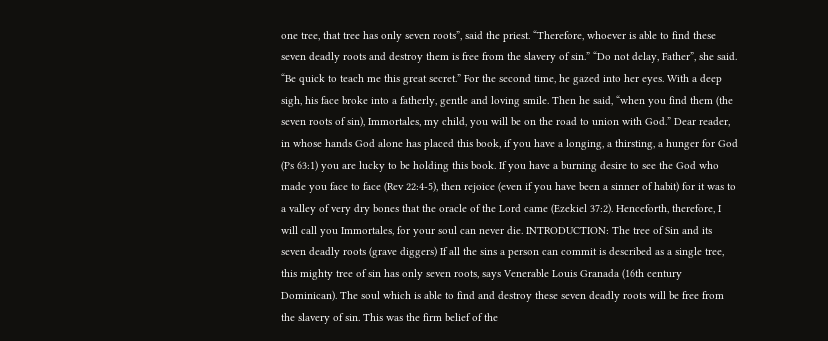one tree, that tree has only seven roots”, said the priest. “Therefore, whoever is able to find these seven deadly roots and destroy them is free from the slavery of sin.” “Do not delay, Father”, she said. “Be quick to teach me this great secret.” For the second time, he gazed into her eyes. With a deep sigh, his face broke into a fatherly, gentle and loving smile. Then he said, “when you find them (the seven roots of sin), Immortales, my child, you will be on the road to union with God.” Dear reader, in whose hands God alone has placed this book, if you have a longing, a thirsting, a hunger for God (Ps 63:1) you are lucky to be holding this book. If you have a burning desire to see the God who made you face to face (Rev 22:4-5), then rejoice (even if you have been a sinner of habit) for it was to a valley of very dry bones that the oracle of the Lord came (Ezekiel 37:2). Henceforth, therefore, I will call you Immortales, for your soul can never die. INTRODUCTION: The tree of Sin and its seven deadly roots (grave diggers) If all the sins a person can commit is described as a single tree, this mighty tree of sin has only seven roots, says Venerable Louis Granada (16th century Dominican). The soul which is able to find and destroy these seven deadly roots will be free from the slavery of sin. This was the firm belief of the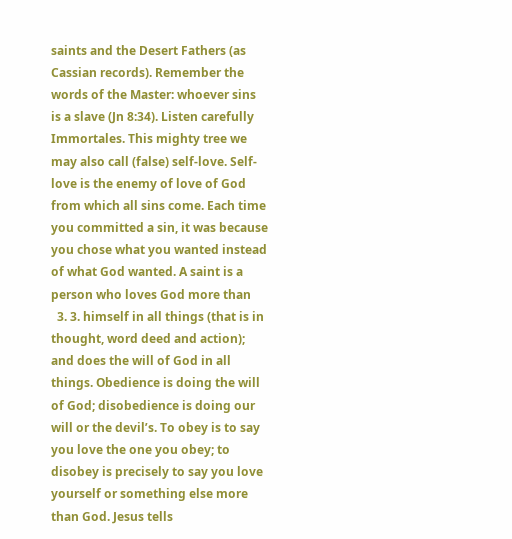saints and the Desert Fathers (as Cassian records). Remember the words of the Master: whoever sins is a slave (Jn 8:34). Listen carefully Immortales. This mighty tree we may also call (false) self-love. Self-love is the enemy of love of God from which all sins come. Each time you committed a sin, it was because you chose what you wanted instead of what God wanted. A saint is a person who loves God more than
  3. 3. himself in all things (that is in thought, word deed and action); and does the will of God in all things. Obedience is doing the will of God; disobedience is doing our will or the devil’s. To obey is to say you love the one you obey; to disobey is precisely to say you love yourself or something else more than God. Jesus tells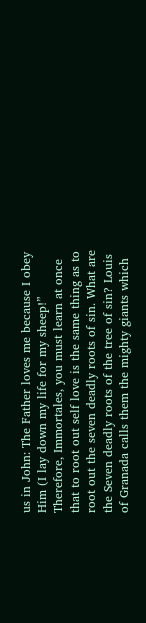us in John: The Father loves me because I obey Him (I lay down my life for my sheep!” Therefore, Immortales, you must learn at once that to root out self love is the same thing as to root out the seven deadly roots of sin. What are the Seven deadly roots of the tree of sin? Louis of Granada calls them the mighty giants which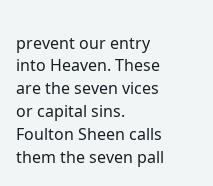prevent our entry into Heaven. These are the seven vices or capital sins. Foulton Sheen calls them the seven pall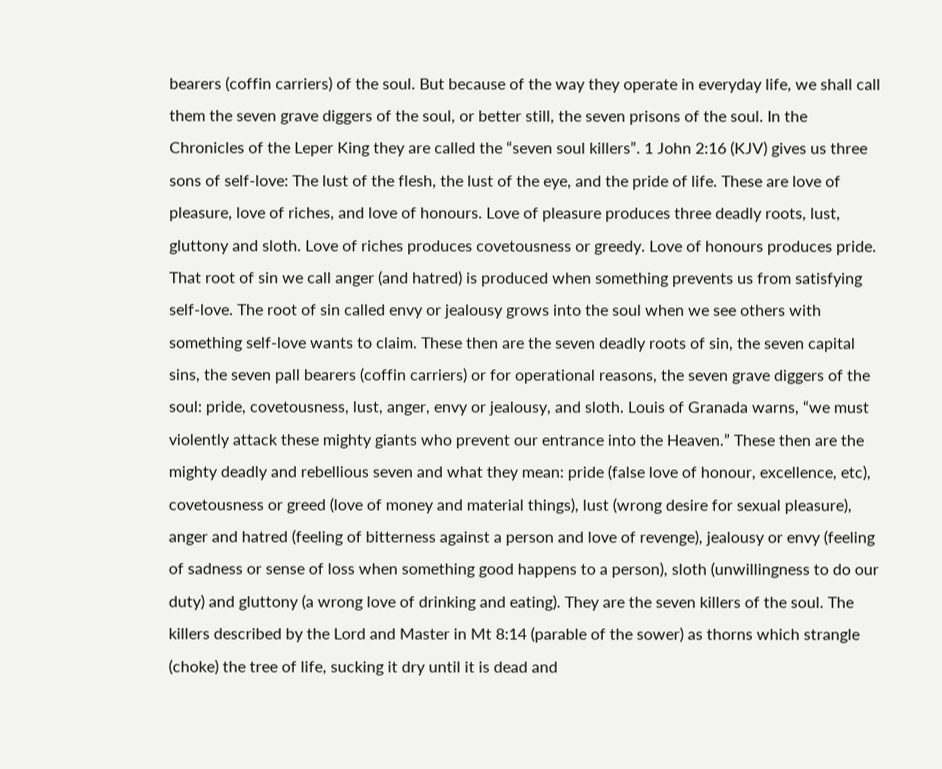bearers (coffin carriers) of the soul. But because of the way they operate in everyday life, we shall call them the seven grave diggers of the soul, or better still, the seven prisons of the soul. In the Chronicles of the Leper King they are called the “seven soul killers”. 1 John 2:16 (KJV) gives us three sons of self-love: The lust of the flesh, the lust of the eye, and the pride of life. These are love of pleasure, love of riches, and love of honours. Love of pleasure produces three deadly roots, lust, gluttony and sloth. Love of riches produces covetousness or greedy. Love of honours produces pride. That root of sin we call anger (and hatred) is produced when something prevents us from satisfying self-love. The root of sin called envy or jealousy grows into the soul when we see others with something self-love wants to claim. These then are the seven deadly roots of sin, the seven capital sins, the seven pall bearers (coffin carriers) or for operational reasons, the seven grave diggers of the soul: pride, covetousness, lust, anger, envy or jealousy, and sloth. Louis of Granada warns, “we must violently attack these mighty giants who prevent our entrance into the Heaven.” These then are the mighty deadly and rebellious seven and what they mean: pride (false love of honour, excellence, etc), covetousness or greed (love of money and material things), lust (wrong desire for sexual pleasure), anger and hatred (feeling of bitterness against a person and love of revenge), jealousy or envy (feeling of sadness or sense of loss when something good happens to a person), sloth (unwillingness to do our duty) and gluttony (a wrong love of drinking and eating). They are the seven killers of the soul. The killers described by the Lord and Master in Mt 8:14 (parable of the sower) as thorns which strangle (choke) the tree of life, sucking it dry until it is dead and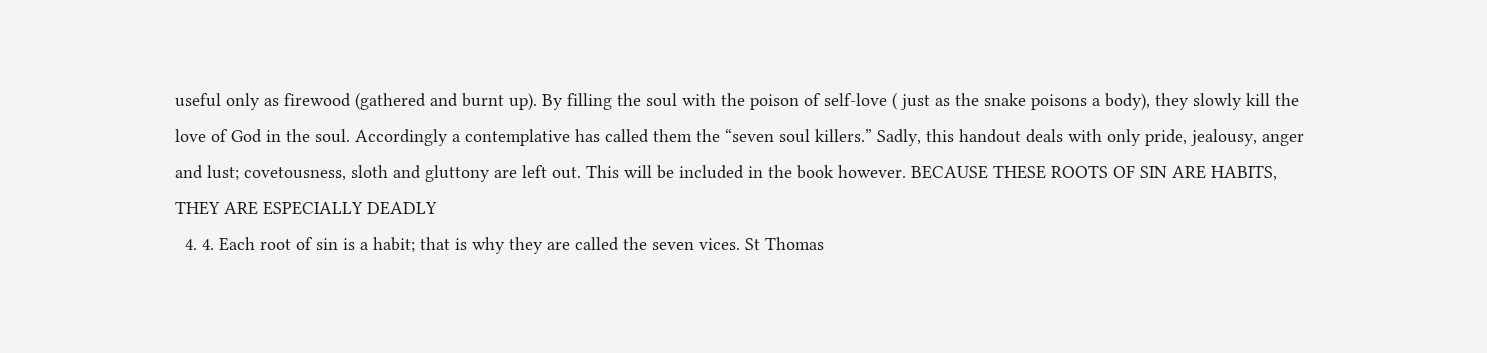useful only as firewood (gathered and burnt up). By filling the soul with the poison of self-love ( just as the snake poisons a body), they slowly kill the love of God in the soul. Accordingly a contemplative has called them the “seven soul killers.” Sadly, this handout deals with only pride, jealousy, anger and lust; covetousness, sloth and gluttony are left out. This will be included in the book however. BECAUSE THESE ROOTS OF SIN ARE HABITS, THEY ARE ESPECIALLY DEADLY
  4. 4. Each root of sin is a habit; that is why they are called the seven vices. St Thomas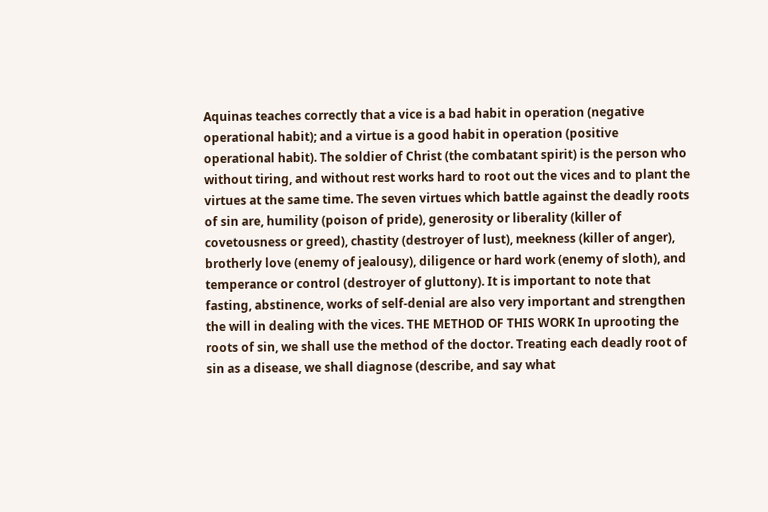Aquinas teaches correctly that a vice is a bad habit in operation (negative operational habit); and a virtue is a good habit in operation (positive operational habit). The soldier of Christ (the combatant spirit) is the person who without tiring, and without rest works hard to root out the vices and to plant the virtues at the same time. The seven virtues which battle against the deadly roots of sin are, humility (poison of pride), generosity or liberality (killer of covetousness or greed), chastity (destroyer of lust), meekness (killer of anger), brotherly love (enemy of jealousy), diligence or hard work (enemy of sloth), and temperance or control (destroyer of gluttony). It is important to note that fasting, abstinence, works of self-denial are also very important and strengthen the will in dealing with the vices. THE METHOD OF THIS WORK In uprooting the roots of sin, we shall use the method of the doctor. Treating each deadly root of sin as a disease, we shall diagnose (describe, and say what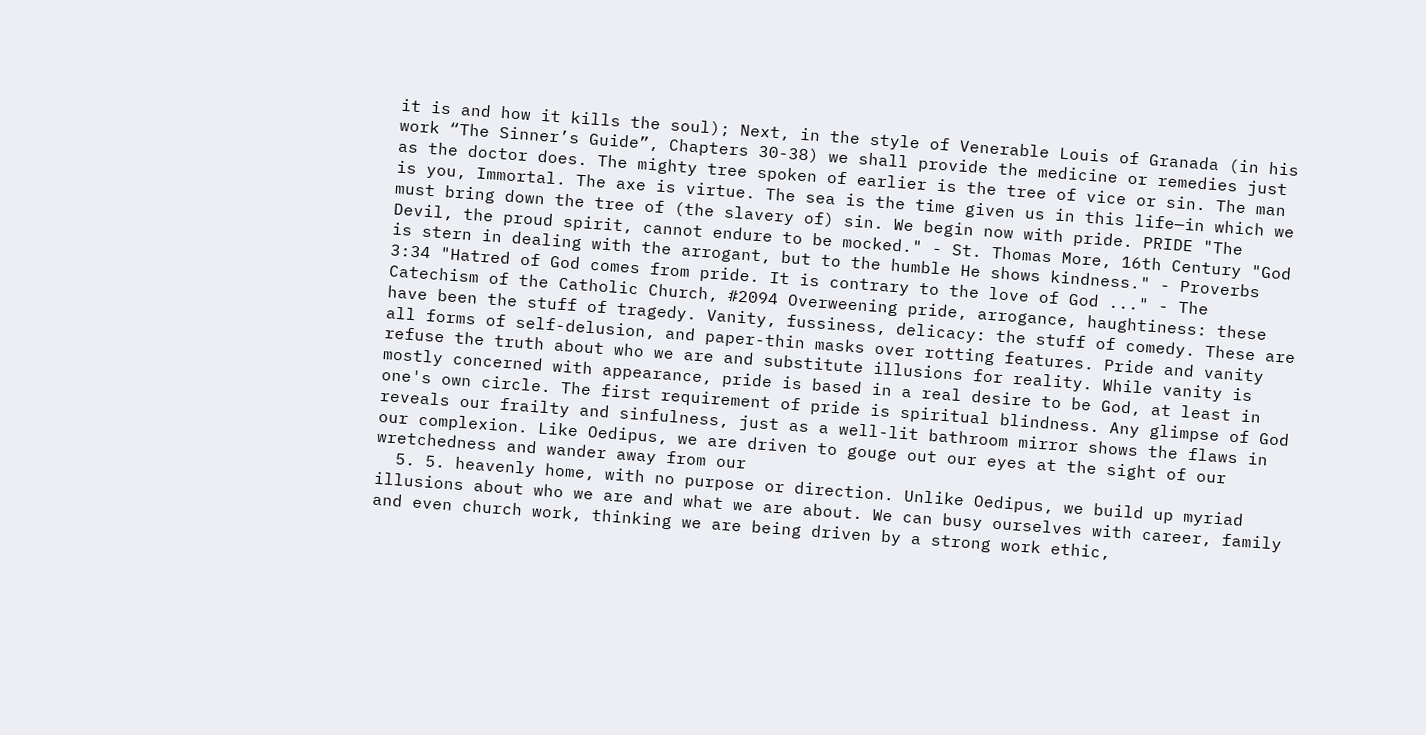it is and how it kills the soul); Next, in the style of Venerable Louis of Granada (in his work “The Sinner’s Guide”, Chapters 30-38) we shall provide the medicine or remedies just as the doctor does. The mighty tree spoken of earlier is the tree of vice or sin. The man is you, Immortal. The axe is virtue. The sea is the time given us in this life—in which we must bring down the tree of (the slavery of) sin. We begin now with pride. PRIDE "The Devil, the proud spirit, cannot endure to be mocked." - St. Thomas More, 16th Century "God is stern in dealing with the arrogant, but to the humble He shows kindness." - Proverbs 3:34 "Hatred of God comes from pride. It is contrary to the love of God ..." - The Catechism of the Catholic Church, #2094 Overweening pride, arrogance, haughtiness: these have been the stuff of tragedy. Vanity, fussiness, delicacy: the stuff of comedy. These are all forms of self-delusion, and paper-thin masks over rotting features. Pride and vanity refuse the truth about who we are and substitute illusions for reality. While vanity is mostly concerned with appearance, pride is based in a real desire to be God, at least in one's own circle. The first requirement of pride is spiritual blindness. Any glimpse of God reveals our frailty and sinfulness, just as a well-lit bathroom mirror shows the flaws in our complexion. Like Oedipus, we are driven to gouge out our eyes at the sight of our wretchedness and wander away from our
  5. 5. heavenly home, with no purpose or direction. Unlike Oedipus, we build up myriad illusions about who we are and what we are about. We can busy ourselves with career, family and even church work, thinking we are being driven by a strong work ethic,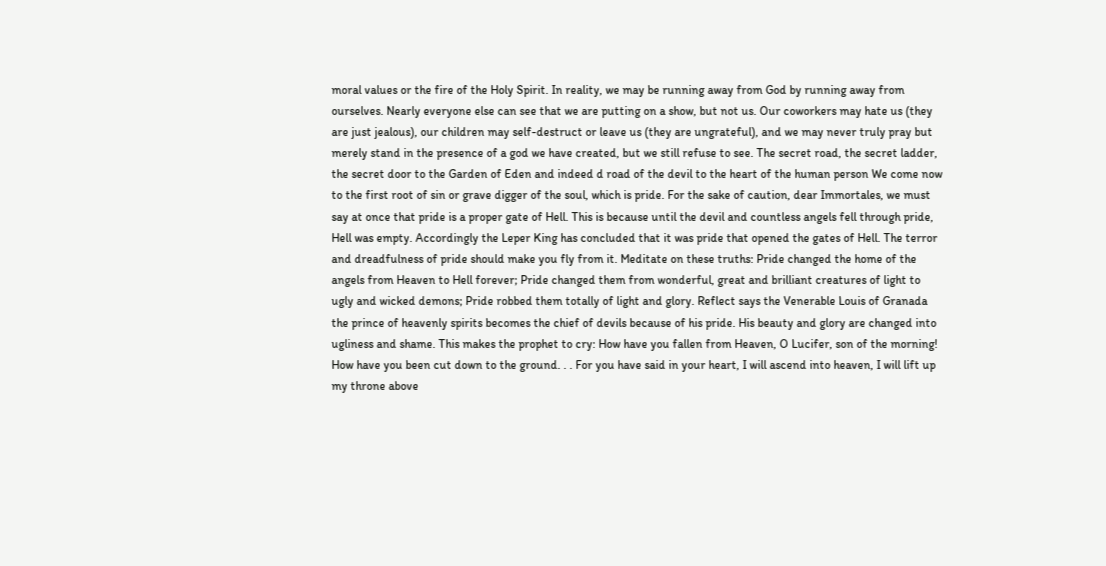moral values or the fire of the Holy Spirit. In reality, we may be running away from God by running away from ourselves. Nearly everyone else can see that we are putting on a show, but not us. Our coworkers may hate us (they are just jealous), our children may self-destruct or leave us (they are ungrateful), and we may never truly pray but merely stand in the presence of a god we have created, but we still refuse to see. The secret road, the secret ladder, the secret door to the Garden of Eden and indeed d road of the devil to the heart of the human person We come now to the first root of sin or grave digger of the soul, which is pride. For the sake of caution, dear Immortales, we must say at once that pride is a proper gate of Hell. This is because until the devil and countless angels fell through pride, Hell was empty. Accordingly the Leper King has concluded that it was pride that opened the gates of Hell. The terror and dreadfulness of pride should make you fly from it. Meditate on these truths: Pride changed the home of the angels from Heaven to Hell forever; Pride changed them from wonderful, great and brilliant creatures of light to ugly and wicked demons; Pride robbed them totally of light and glory. Reflect says the Venerable Louis of Granada the prince of heavenly spirits becomes the chief of devils because of his pride. His beauty and glory are changed into ugliness and shame. This makes the prophet to cry: How have you fallen from Heaven, O Lucifer, son of the morning! How have you been cut down to the ground. . . For you have said in your heart, I will ascend into heaven, I will lift up my throne above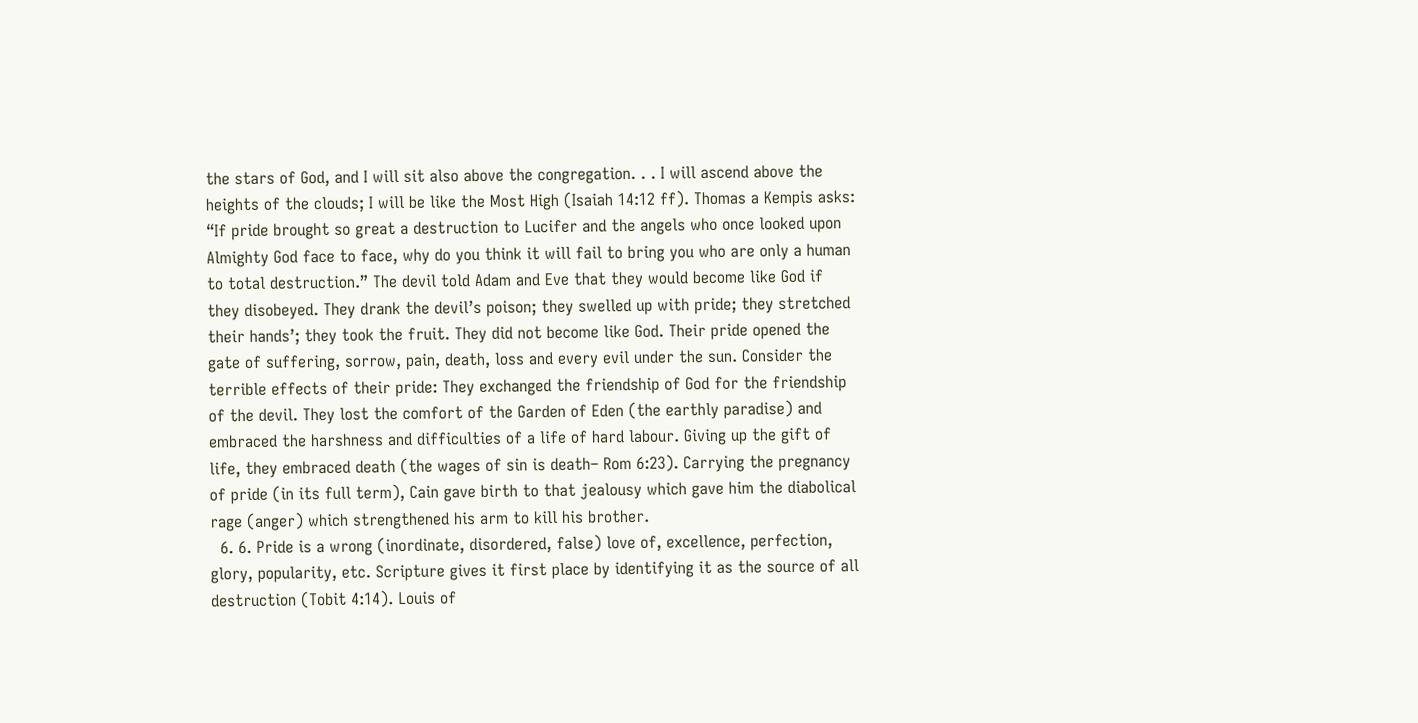the stars of God, and I will sit also above the congregation. . . I will ascend above the heights of the clouds; I will be like the Most High (Isaiah 14:12 ff). Thomas a Kempis asks: “If pride brought so great a destruction to Lucifer and the angels who once looked upon Almighty God face to face, why do you think it will fail to bring you who are only a human to total destruction.” The devil told Adam and Eve that they would become like God if they disobeyed. They drank the devil’s poison; they swelled up with pride; they stretched their hands’; they took the fruit. They did not become like God. Their pride opened the gate of suffering, sorrow, pain, death, loss and every evil under the sun. Consider the terrible effects of their pride: They exchanged the friendship of God for the friendship of the devil. They lost the comfort of the Garden of Eden (the earthly paradise) and embraced the harshness and difficulties of a life of hard labour. Giving up the gift of life, they embraced death (the wages of sin is death– Rom 6:23). Carrying the pregnancy of pride (in its full term), Cain gave birth to that jealousy which gave him the diabolical rage (anger) which strengthened his arm to kill his brother.
  6. 6. Pride is a wrong (inordinate, disordered, false) love of, excellence, perfection, glory, popularity, etc. Scripture gives it first place by identifying it as the source of all destruction (Tobit 4:14). Louis of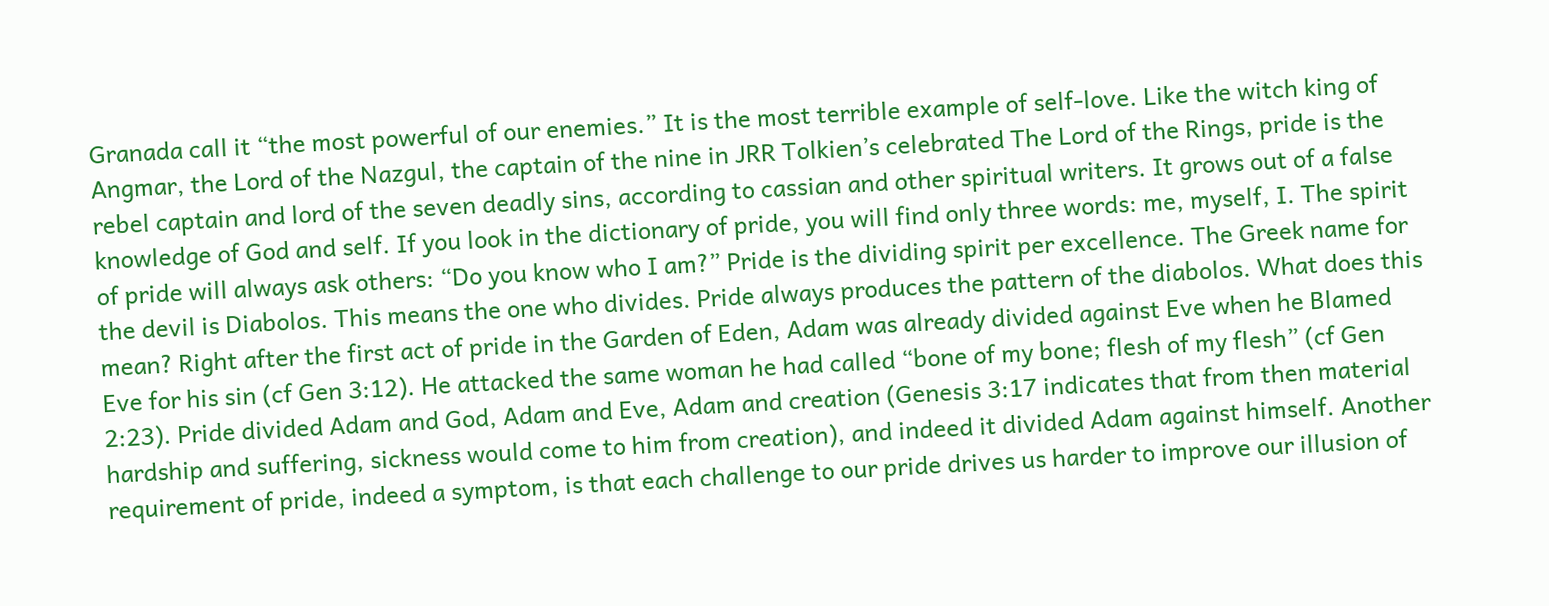Granada call it “the most powerful of our enemies.” It is the most terrible example of self-love. Like the witch king of Angmar, the Lord of the Nazgul, the captain of the nine in JRR Tolkien’s celebrated The Lord of the Rings, pride is the rebel captain and lord of the seven deadly sins, according to cassian and other spiritual writers. It grows out of a false knowledge of God and self. If you look in the dictionary of pride, you will find only three words: me, myself, I. The spirit of pride will always ask others: “Do you know who I am?” Pride is the dividing spirit per excellence. The Greek name for the devil is Diabolos. This means the one who divides. Pride always produces the pattern of the diabolos. What does this mean? Right after the first act of pride in the Garden of Eden, Adam was already divided against Eve when he Blamed Eve for his sin (cf Gen 3:12). He attacked the same woman he had called “bone of my bone; flesh of my flesh” (cf Gen 2:23). Pride divided Adam and God, Adam and Eve, Adam and creation (Genesis 3:17 indicates that from then material hardship and suffering, sickness would come to him from creation), and indeed it divided Adam against himself. Another requirement of pride, indeed a symptom, is that each challenge to our pride drives us harder to improve our illusion of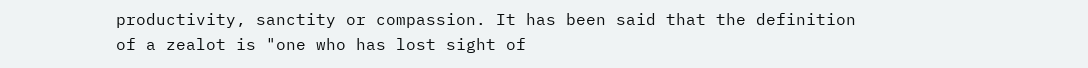productivity, sanctity or compassion. It has been said that the definition of a zealot is "one who has lost sight of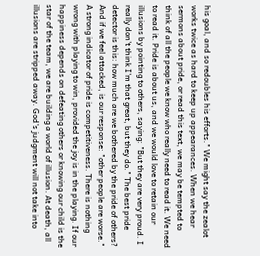his goal, and so redoubles his efforts." We might say the zealot works twice as hard to keep up appearances. When we hear sermons about pride, or read this text, we may be tempted to think of all the people we know who really need to read it. We need to read it. Pride is about us, and we would love to retain our illusions by pointing to others, saying: "But they are very proud. I really don't think I'm that great, but they do." The best pride detector is this: how much are we bothered by the pride of others? And if we feel attacked, is our response: "other people are worse." A strong indicator of pride is competitiveness. There is nothing wrong with playing to win, provided the joy is in the playing. If our happiness depends on defeating others or knowing our child is the star of the team, we are building a world of illusion. At death, all illusions are stripped away. God's judgment will not take into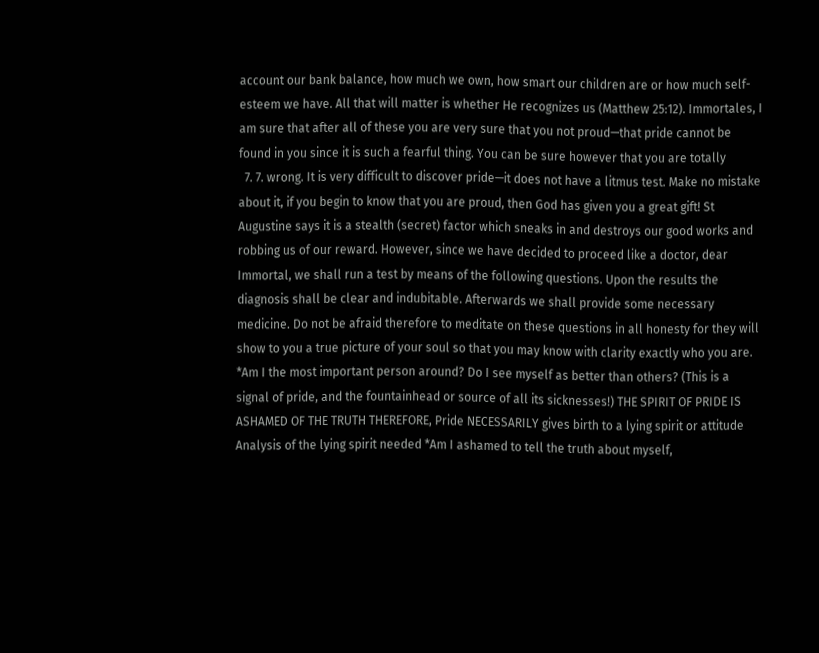account our bank balance, how much we own, how smart our children are or how much self-esteem we have. All that will matter is whether He recognizes us (Matthew 25:12). Immortales, I am sure that after all of these you are very sure that you not proud—that pride cannot be found in you since it is such a fearful thing. You can be sure however that you are totally
  7. 7. wrong. It is very difficult to discover pride—it does not have a litmus test. Make no mistake about it, if you begin to know that you are proud, then God has given you a great gift! St Augustine says it is a stealth (secret) factor which sneaks in and destroys our good works and robbing us of our reward. However, since we have decided to proceed like a doctor, dear Immortal, we shall run a test by means of the following questions. Upon the results the diagnosis shall be clear and indubitable. Afterwards we shall provide some necessary medicine. Do not be afraid therefore to meditate on these questions in all honesty for they will show to you a true picture of your soul so that you may know with clarity exactly who you are. *Am I the most important person around? Do I see myself as better than others? (This is a signal of pride, and the fountainhead or source of all its sicknesses!) THE SPIRIT OF PRIDE IS ASHAMED OF THE TRUTH THEREFORE, Pride NECESSARILY gives birth to a lying spirit or attitude Analysis of the lying spirit needed *Am I ashamed to tell the truth about myself,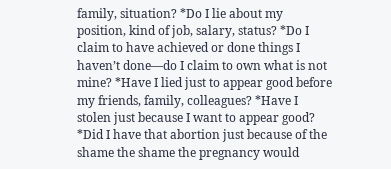family, situation? *Do I lie about my position, kind of job, salary, status? *Do I claim to have achieved or done things I haven’t done—do I claim to own what is not mine? *Have I lied just to appear good before my friends, family, colleagues? *Have I stolen just because I want to appear good? *Did I have that abortion just because of the shame the shame the pregnancy would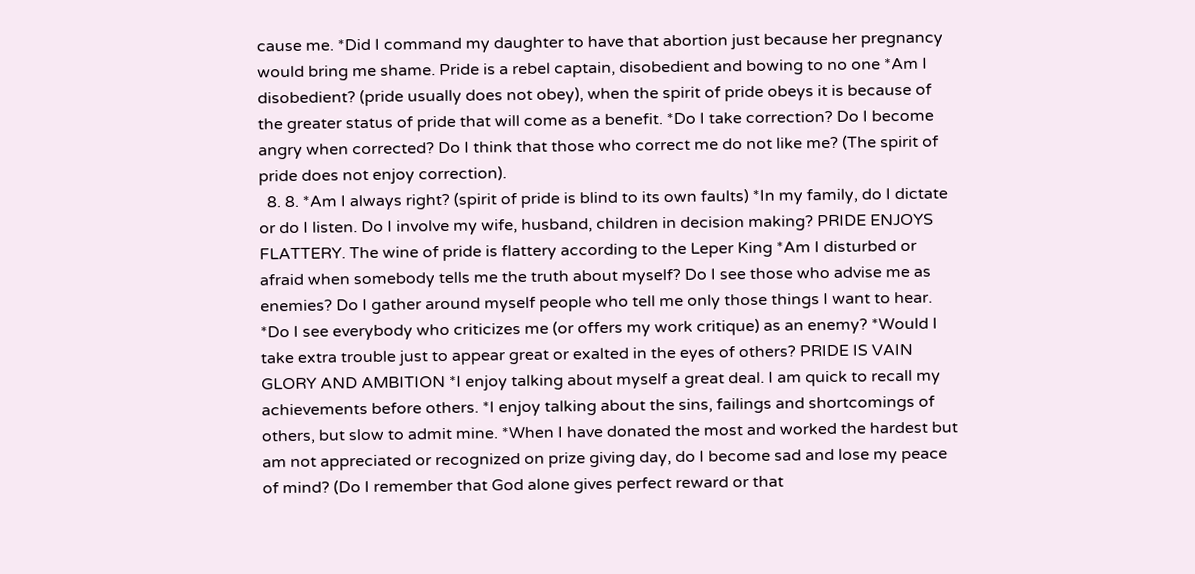cause me. *Did I command my daughter to have that abortion just because her pregnancy would bring me shame. Pride is a rebel captain, disobedient and bowing to no one *Am I disobedient? (pride usually does not obey), when the spirit of pride obeys it is because of the greater status of pride that will come as a benefit. *Do I take correction? Do I become angry when corrected? Do I think that those who correct me do not like me? (The spirit of pride does not enjoy correction).
  8. 8. *Am I always right? (spirit of pride is blind to its own faults) *In my family, do I dictate or do I listen. Do I involve my wife, husband, children in decision making? PRIDE ENJOYS FLATTERY. The wine of pride is flattery according to the Leper King *Am I disturbed or afraid when somebody tells me the truth about myself? Do I see those who advise me as enemies? Do I gather around myself people who tell me only those things I want to hear. *Do I see everybody who criticizes me (or offers my work critique) as an enemy? *Would I take extra trouble just to appear great or exalted in the eyes of others? PRIDE IS VAIN GLORY AND AMBITION *I enjoy talking about myself a great deal. I am quick to recall my achievements before others. *I enjoy talking about the sins, failings and shortcomings of others, but slow to admit mine. *When I have donated the most and worked the hardest but am not appreciated or recognized on prize giving day, do I become sad and lose my peace of mind? (Do I remember that God alone gives perfect reward or that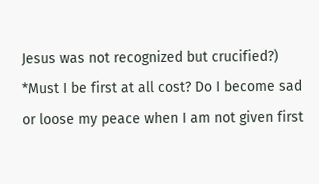Jesus was not recognized but crucified?) *Must I be first at all cost? Do I become sad or loose my peace when I am not given first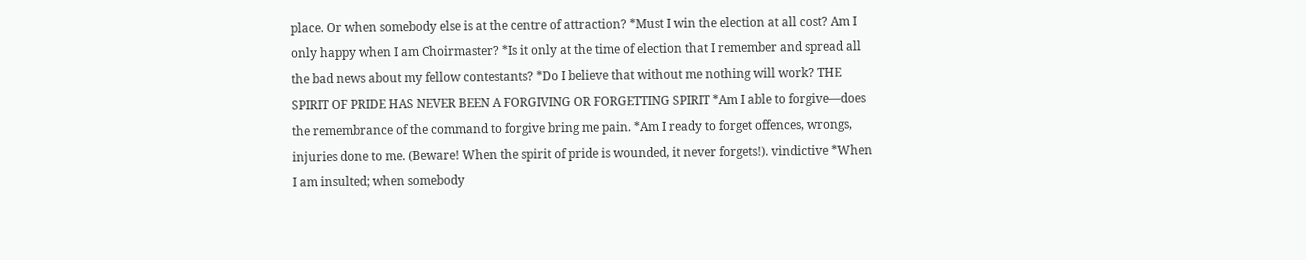place. Or when somebody else is at the centre of attraction? *Must I win the election at all cost? Am I only happy when I am Choirmaster? *Is it only at the time of election that I remember and spread all the bad news about my fellow contestants? *Do I believe that without me nothing will work? THE SPIRIT OF PRIDE HAS NEVER BEEN A FORGIVING OR FORGETTING SPIRIT *Am I able to forgive—does the remembrance of the command to forgive bring me pain. *Am I ready to forget offences, wrongs, injuries done to me. (Beware! When the spirit of pride is wounded, it never forgets!). vindictive *When I am insulted; when somebody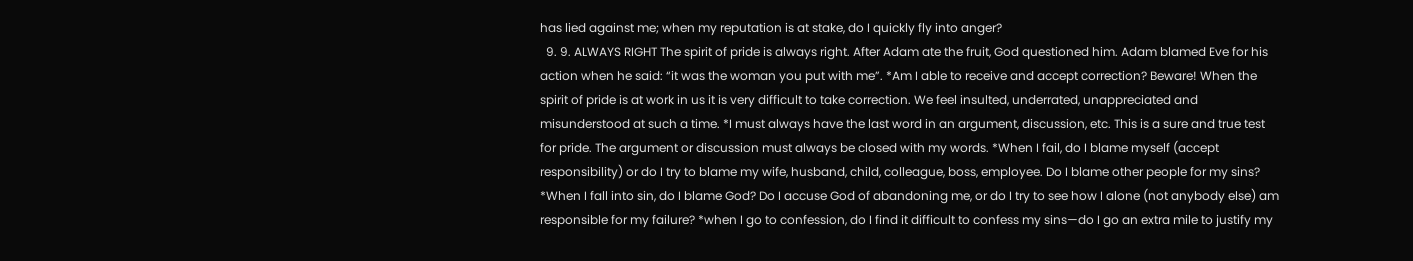has lied against me; when my reputation is at stake, do I quickly fly into anger?
  9. 9. ALWAYS RIGHT The spirit of pride is always right. After Adam ate the fruit, God questioned him. Adam blamed Eve for his action when he said: “it was the woman you put with me”. *Am I able to receive and accept correction? Beware! When the spirit of pride is at work in us it is very difficult to take correction. We feel insulted, underrated, unappreciated and misunderstood at such a time. *I must always have the last word in an argument, discussion, etc. This is a sure and true test for pride. The argument or discussion must always be closed with my words. *When I fail, do I blame myself (accept responsibility) or do I try to blame my wife, husband, child, colleague, boss, employee. Do I blame other people for my sins? *When I fall into sin, do I blame God? Do I accuse God of abandoning me, or do I try to see how I alone (not anybody else) am responsible for my failure? *when I go to confession, do I find it difficult to confess my sins—do I go an extra mile to justify my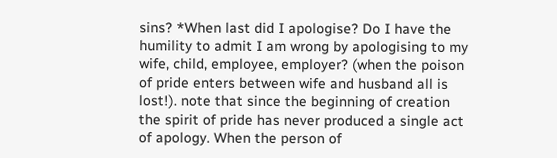sins? *When last did I apologise? Do I have the humility to admit I am wrong by apologising to my wife, child, employee, employer? (when the poison of pride enters between wife and husband all is lost!). note that since the beginning of creation the spirit of pride has never produced a single act of apology. When the person of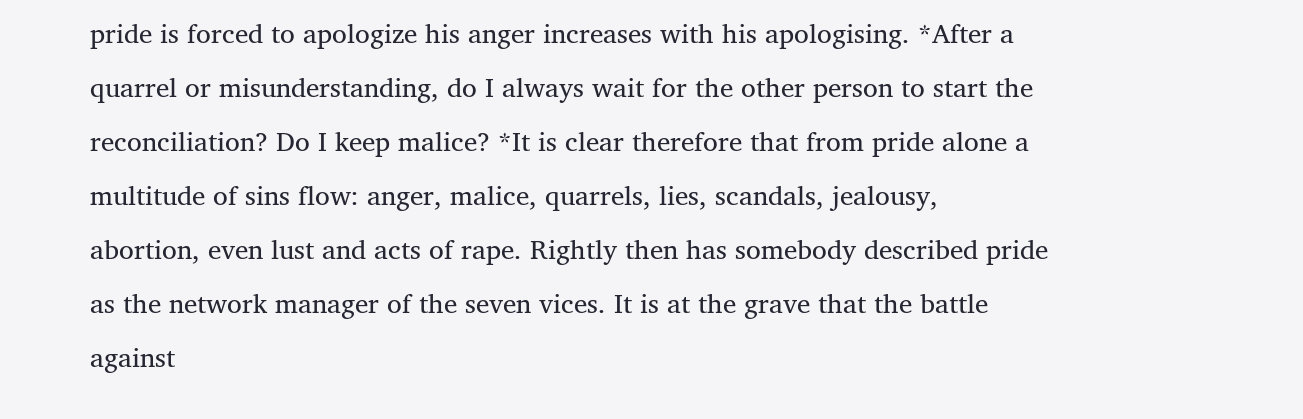pride is forced to apologize his anger increases with his apologising. *After a quarrel or misunderstanding, do I always wait for the other person to start the reconciliation? Do I keep malice? *It is clear therefore that from pride alone a multitude of sins flow: anger, malice, quarrels, lies, scandals, jealousy, abortion, even lust and acts of rape. Rightly then has somebody described pride as the network manager of the seven vices. It is at the grave that the battle against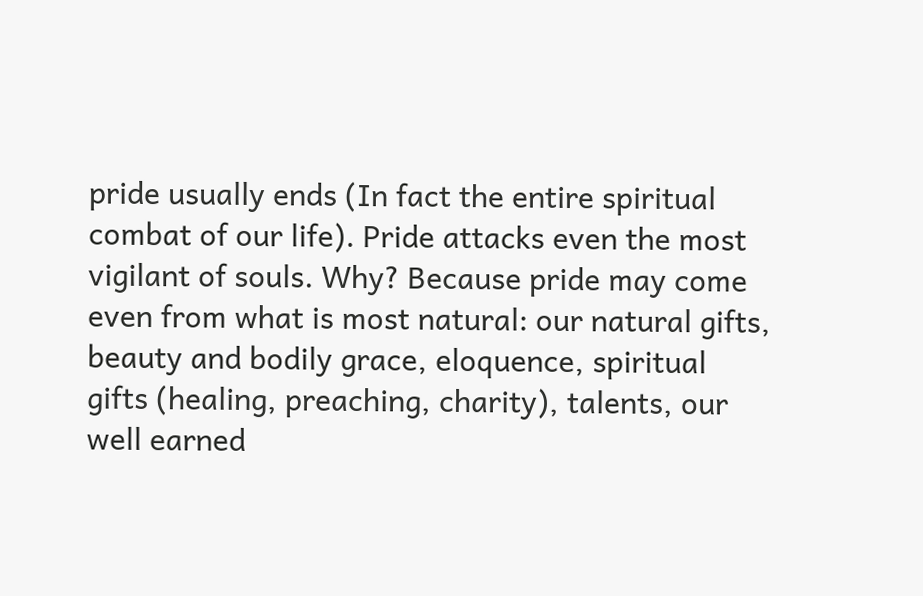pride usually ends (In fact the entire spiritual combat of our life). Pride attacks even the most vigilant of souls. Why? Because pride may come even from what is most natural: our natural gifts, beauty and bodily grace, eloquence, spiritual gifts (healing, preaching, charity), talents, our well earned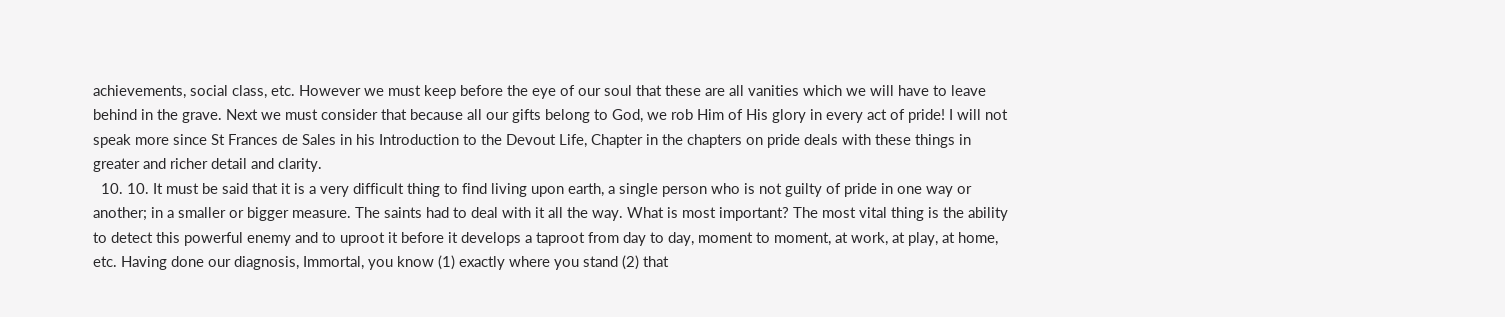achievements, social class, etc. However we must keep before the eye of our soul that these are all vanities which we will have to leave behind in the grave. Next we must consider that because all our gifts belong to God, we rob Him of His glory in every act of pride! I will not speak more since St Frances de Sales in his Introduction to the Devout Life, Chapter in the chapters on pride deals with these things in greater and richer detail and clarity.
  10. 10. It must be said that it is a very difficult thing to find living upon earth, a single person who is not guilty of pride in one way or another; in a smaller or bigger measure. The saints had to deal with it all the way. What is most important? The most vital thing is the ability to detect this powerful enemy and to uproot it before it develops a taproot from day to day, moment to moment, at work, at play, at home, etc. Having done our diagnosis, Immortal, you know (1) exactly where you stand (2) that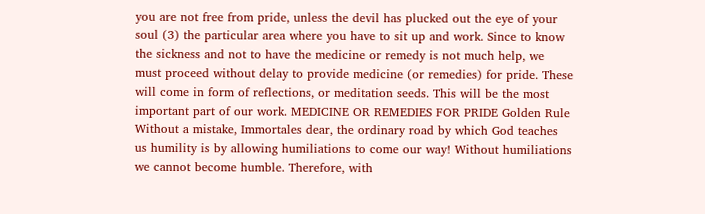you are not free from pride, unless the devil has plucked out the eye of your soul (3) the particular area where you have to sit up and work. Since to know the sickness and not to have the medicine or remedy is not much help, we must proceed without delay to provide medicine (or remedies) for pride. These will come in form of reflections, or meditation seeds. This will be the most important part of our work. MEDICINE OR REMEDIES FOR PRIDE Golden Rule Without a mistake, Immortales dear, the ordinary road by which God teaches us humility is by allowing humiliations to come our way! Without humiliations we cannot become humble. Therefore, with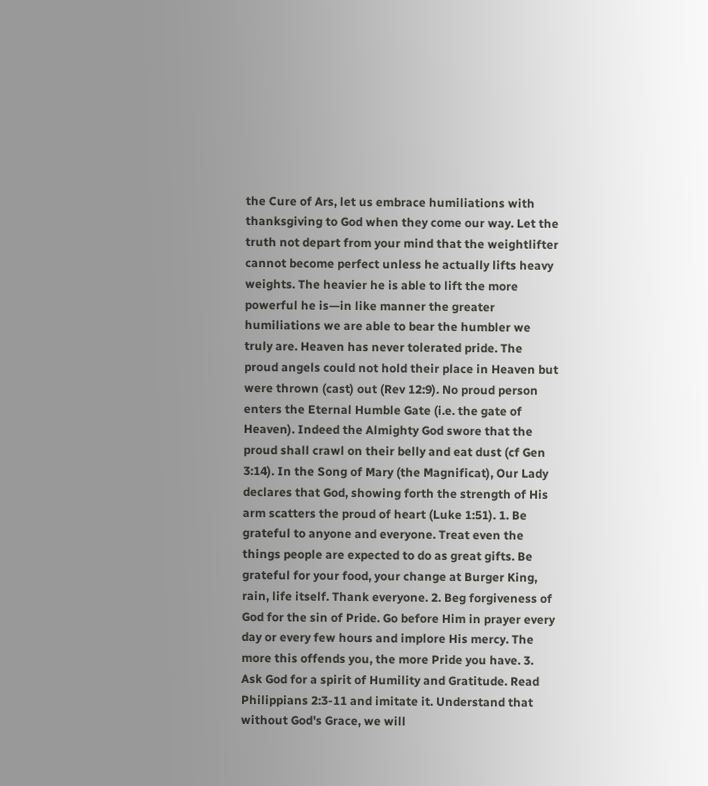the Cure of Ars, let us embrace humiliations with thanksgiving to God when they come our way. Let the truth not depart from your mind that the weightlifter cannot become perfect unless he actually lifts heavy weights. The heavier he is able to lift the more powerful he is—in like manner the greater humiliations we are able to bear the humbler we truly are. Heaven has never tolerated pride. The proud angels could not hold their place in Heaven but were thrown (cast) out (Rev 12:9). No proud person enters the Eternal Humble Gate (i.e. the gate of Heaven). Indeed the Almighty God swore that the proud shall crawl on their belly and eat dust (cf Gen 3:14). In the Song of Mary (the Magnificat), Our Lady declares that God, showing forth the strength of His arm scatters the proud of heart (Luke 1:51). 1. Be grateful to anyone and everyone. Treat even the things people are expected to do as great gifts. Be grateful for your food, your change at Burger King, rain, life itself. Thank everyone. 2. Beg forgiveness of God for the sin of Pride. Go before Him in prayer every day or every few hours and implore His mercy. The more this offends you, the more Pride you have. 3. Ask God for a spirit of Humility and Gratitude. Read Philippians 2:3-11 and imitate it. Understand that without God's Grace, we will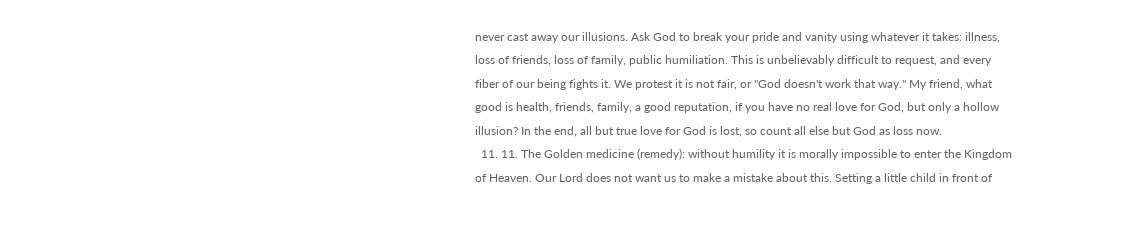never cast away our illusions. Ask God to break your pride and vanity using whatever it takes: illness, loss of friends, loss of family, public humiliation. This is unbelievably difficult to request, and every fiber of our being fights it. We protest it is not fair, or "God doesn't work that way." My friend, what good is health, friends, family, a good reputation, if you have no real love for God, but only a hollow illusion? In the end, all but true love for God is lost, so count all else but God as loss now.
  11. 11. The Golden medicine (remedy): without humility it is morally impossible to enter the Kingdom of Heaven. Our Lord does not want us to make a mistake about this. Setting a little child in front of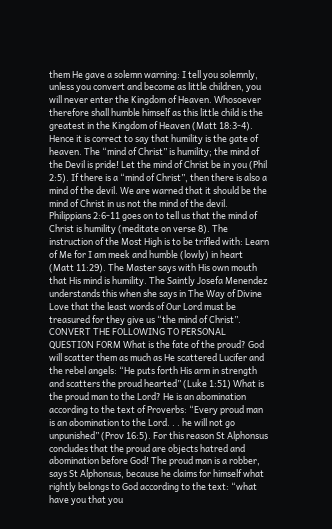them He gave a solemn warning: I tell you solemnly, unless you convert and become as little children, you will never enter the Kingdom of Heaven. Whosoever therefore shall humble himself as this little child is the greatest in the Kingdom of Heaven (Matt 18:3-4). Hence it is correct to say that humility is the gate of heaven. The “mind of Christ” is humility; the mind of the Devil is pride! Let the mind of Christ be in you (Phil 2:5). If there is a “mind of Christ”, then there is also a mind of the devil. We are warned that it should be the mind of Christ in us not the mind of the devil. Philippians 2:6-11 goes on to tell us that the mind of Christ is humility (meditate on verse 8). The instruction of the Most High is to be trifled with: Learn of Me for I am meek and humble (lowly) in heart (Matt 11:29). The Master says with His own mouth that His mind is humility. The Saintly Josefa Menendez understands this when she says in The Way of Divine Love that the least words of Our Lord must be treasured for they give us “the mind of Christ”. CONVERT THE FOLLOWING TO PERSONAL QUESTION FORM What is the fate of the proud? God will scatter them as much as He scattered Lucifer and the rebel angels: “He puts forth His arm in strength and scatters the proud hearted” (Luke 1:51) What is the proud man to the Lord? He is an abomination according to the text of Proverbs: “Every proud man is an abomination to the Lord. . . he will not go unpunished” (Prov 16:5). For this reason St Alphonsus concludes that the proud are objects hatred and abomination before God! The proud man is a robber, says St Alphonsus, because he claims for himself what rightly belongs to God according to the text: “what have you that you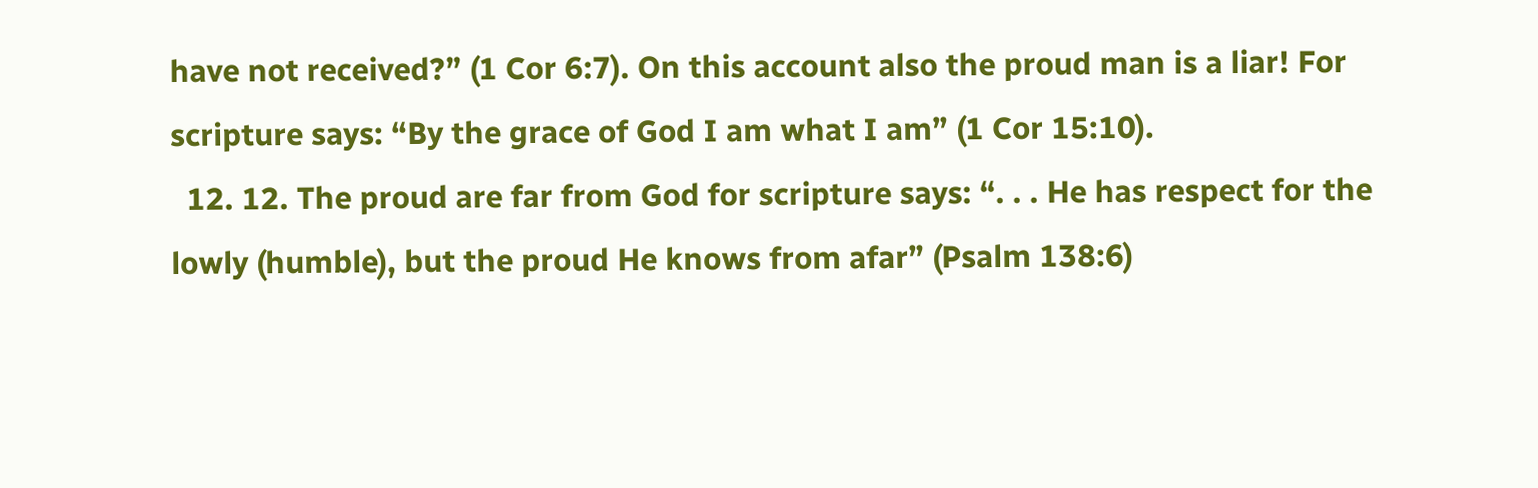have not received?” (1 Cor 6:7). On this account also the proud man is a liar! For scripture says: “By the grace of God I am what I am” (1 Cor 15:10).
  12. 12. The proud are far from God for scripture says: “. . . He has respect for the lowly (humble), but the proud He knows from afar” (Psalm 138:6)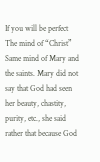If you will be perfect The mind of “Christ” Same mind of Mary and the saints. Mary did not say that God had seen her beauty, chastity, purity, etc., she said rather that because God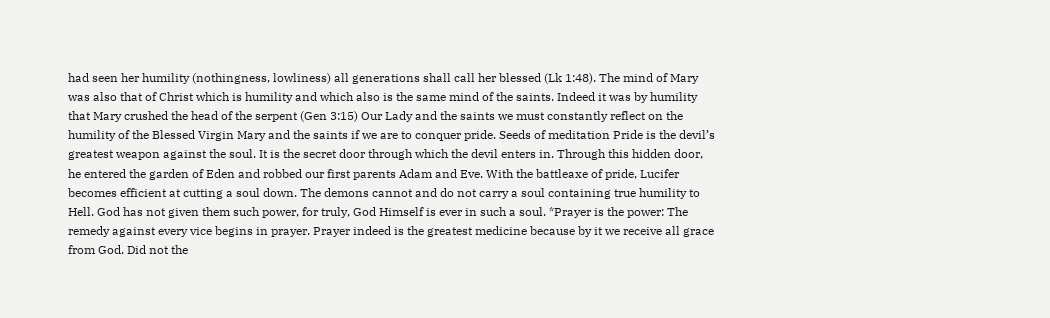had seen her humility (nothingness, lowliness) all generations shall call her blessed (Lk 1:48). The mind of Mary was also that of Christ which is humility and which also is the same mind of the saints. Indeed it was by humility that Mary crushed the head of the serpent (Gen 3:15) Our Lady and the saints we must constantly reflect on the humility of the Blessed Virgin Mary and the saints if we are to conquer pride. Seeds of meditation Pride is the devil’s greatest weapon against the soul. It is the secret door through which the devil enters in. Through this hidden door, he entered the garden of Eden and robbed our first parents Adam and Eve. With the battleaxe of pride, Lucifer becomes efficient at cutting a soul down. The demons cannot and do not carry a soul containing true humility to Hell. God has not given them such power, for truly, God Himself is ever in such a soul. *Prayer is the power: The remedy against every vice begins in prayer. Prayer indeed is the greatest medicine because by it we receive all grace from God. Did not the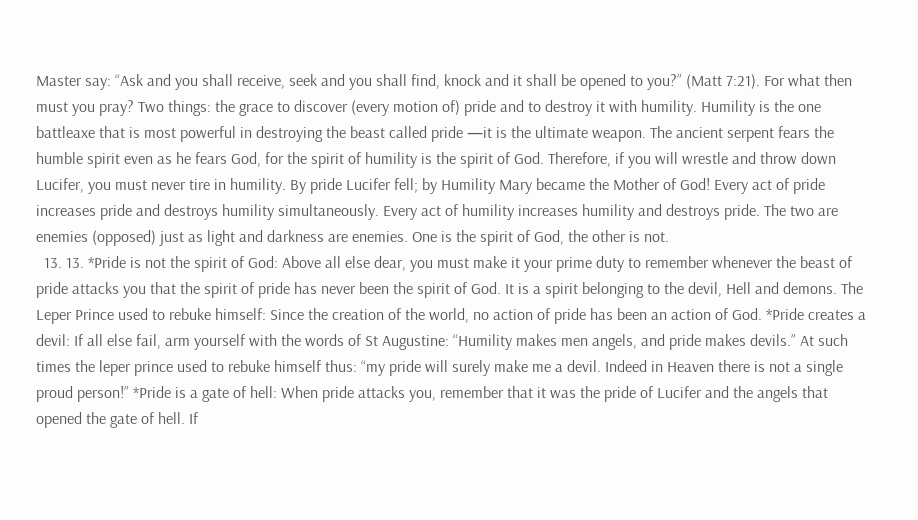Master say: “Ask and you shall receive, seek and you shall find, knock and it shall be opened to you?” (Matt 7:21). For what then must you pray? Two things: the grace to discover (every motion of) pride and to destroy it with humility. Humility is the one battleaxe that is most powerful in destroying the beast called pride —it is the ultimate weapon. The ancient serpent fears the humble spirit even as he fears God, for the spirit of humility is the spirit of God. Therefore, if you will wrestle and throw down Lucifer, you must never tire in humility. By pride Lucifer fell; by Humility Mary became the Mother of God! Every act of pride increases pride and destroys humility simultaneously. Every act of humility increases humility and destroys pride. The two are enemies (opposed) just as light and darkness are enemies. One is the spirit of God, the other is not.
  13. 13. *Pride is not the spirit of God: Above all else dear, you must make it your prime duty to remember whenever the beast of pride attacks you that the spirit of pride has never been the spirit of God. It is a spirit belonging to the devil, Hell and demons. The Leper Prince used to rebuke himself: Since the creation of the world, no action of pride has been an action of God. *Pride creates a devil: If all else fail, arm yourself with the words of St Augustine: “Humility makes men angels, and pride makes devils.” At such times the leper prince used to rebuke himself thus: “my pride will surely make me a devil. Indeed in Heaven there is not a single proud person!” *Pride is a gate of hell: When pride attacks you, remember that it was the pride of Lucifer and the angels that opened the gate of hell. If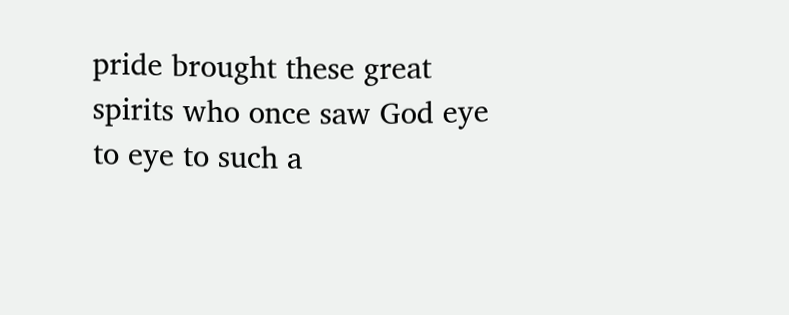pride brought these great spirits who once saw God eye to eye to such a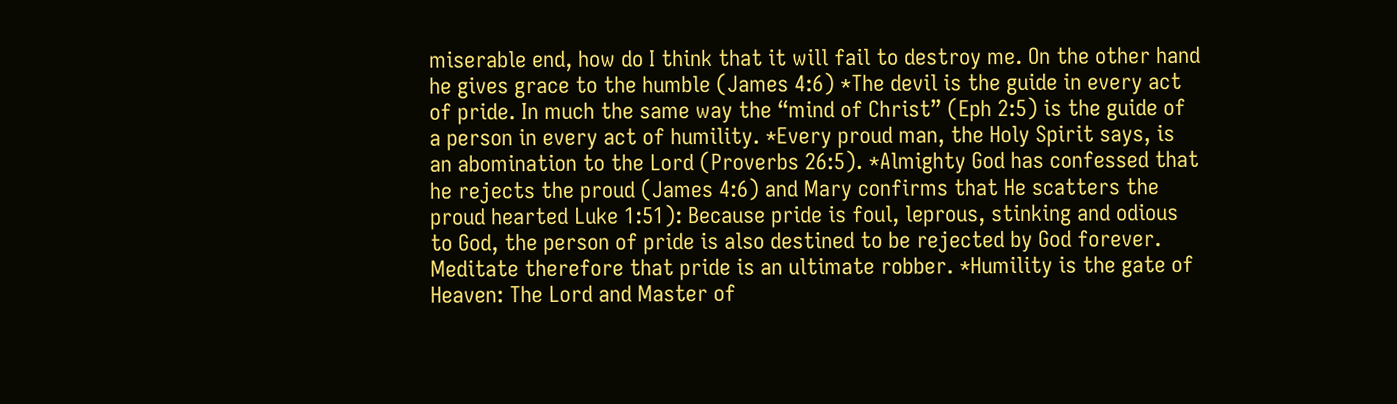miserable end, how do I think that it will fail to destroy me. On the other hand he gives grace to the humble (James 4:6) *The devil is the guide in every act of pride. In much the same way the “mind of Christ” (Eph 2:5) is the guide of a person in every act of humility. *Every proud man, the Holy Spirit says, is an abomination to the Lord (Proverbs 26:5). *Almighty God has confessed that he rejects the proud (James 4:6) and Mary confirms that He scatters the proud hearted Luke 1:51): Because pride is foul, leprous, stinking and odious to God, the person of pride is also destined to be rejected by God forever. Meditate therefore that pride is an ultimate robber. *Humility is the gate of Heaven: The Lord and Master of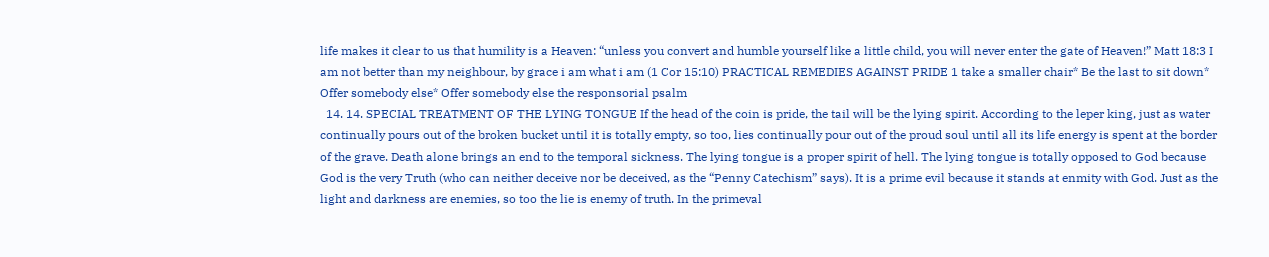life makes it clear to us that humility is a Heaven: “unless you convert and humble yourself like a little child, you will never enter the gate of Heaven!” Matt 18:3 I am not better than my neighbour, by grace i am what i am (1 Cor 15:10) PRACTICAL REMEDIES AGAINST PRIDE 1 take a smaller chair* Be the last to sit down* Offer somebody else* Offer somebody else the responsorial psalm
  14. 14. SPECIAL TREATMENT OF THE LYING TONGUE If the head of the coin is pride, the tail will be the lying spirit. According to the leper king, just as water continually pours out of the broken bucket until it is totally empty, so too, lies continually pour out of the proud soul until all its life energy is spent at the border of the grave. Death alone brings an end to the temporal sickness. The lying tongue is a proper spirit of hell. The lying tongue is totally opposed to God because God is the very Truth (who can neither deceive nor be deceived, as the “Penny Catechism” says). It is a prime evil because it stands at enmity with God. Just as the light and darkness are enemies, so too the lie is enemy of truth. In the primeval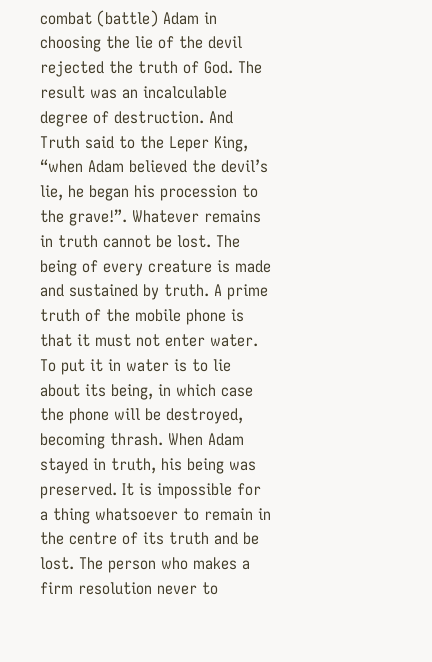combat (battle) Adam in choosing the lie of the devil rejected the truth of God. The result was an incalculable degree of destruction. And Truth said to the Leper King, “when Adam believed the devil’s lie, he began his procession to the grave!”. Whatever remains in truth cannot be lost. The being of every creature is made and sustained by truth. A prime truth of the mobile phone is that it must not enter water. To put it in water is to lie about its being, in which case the phone will be destroyed, becoming thrash. When Adam stayed in truth, his being was preserved. It is impossible for a thing whatsoever to remain in the centre of its truth and be lost. The person who makes a firm resolution never to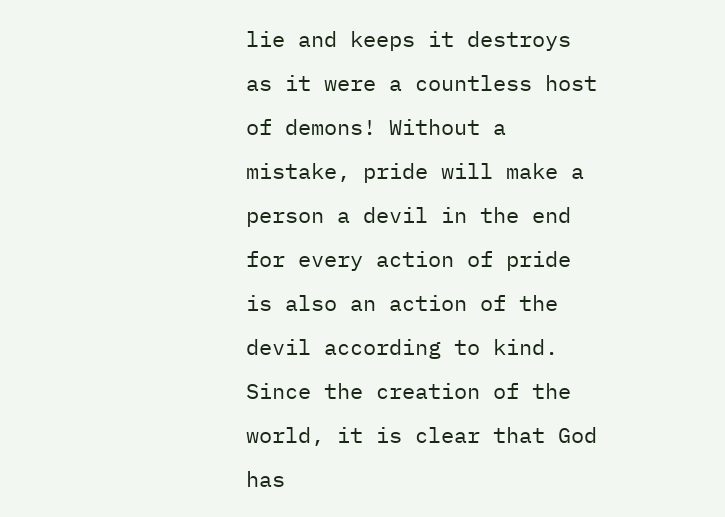lie and keeps it destroys as it were a countless host of demons! Without a mistake, pride will make a person a devil in the end for every action of pride is also an action of the devil according to kind. Since the creation of the world, it is clear that God has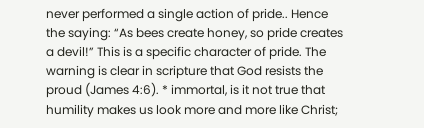never performed a single action of pride.. Hence the saying: “As bees create honey, so pride creates a devil!” This is a specific character of pride. The warning is clear in scripture that God resists the proud (James 4:6). * immortal, is it not true that humility makes us look more and more like Christ;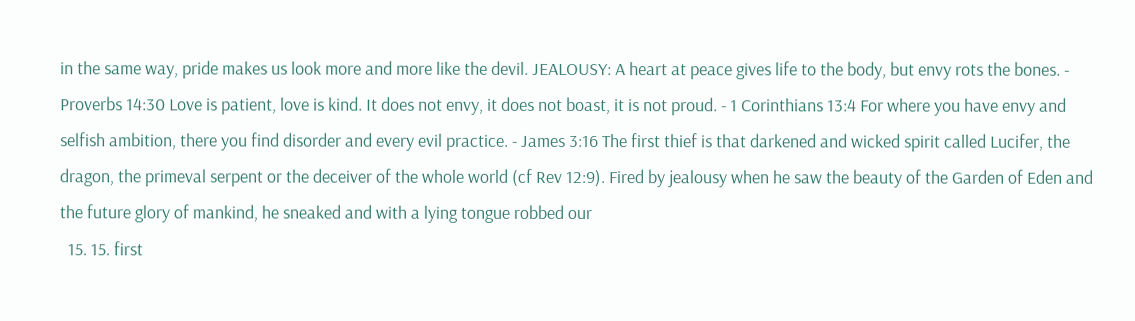in the same way, pride makes us look more and more like the devil. JEALOUSY: A heart at peace gives life to the body, but envy rots the bones. - Proverbs 14:30 Love is patient, love is kind. It does not envy, it does not boast, it is not proud. - 1 Corinthians 13:4 For where you have envy and selfish ambition, there you find disorder and every evil practice. - James 3:16 The first thief is that darkened and wicked spirit called Lucifer, the dragon, the primeval serpent or the deceiver of the whole world (cf Rev 12:9). Fired by jealousy when he saw the beauty of the Garden of Eden and the future glory of mankind, he sneaked and with a lying tongue robbed our
  15. 15. first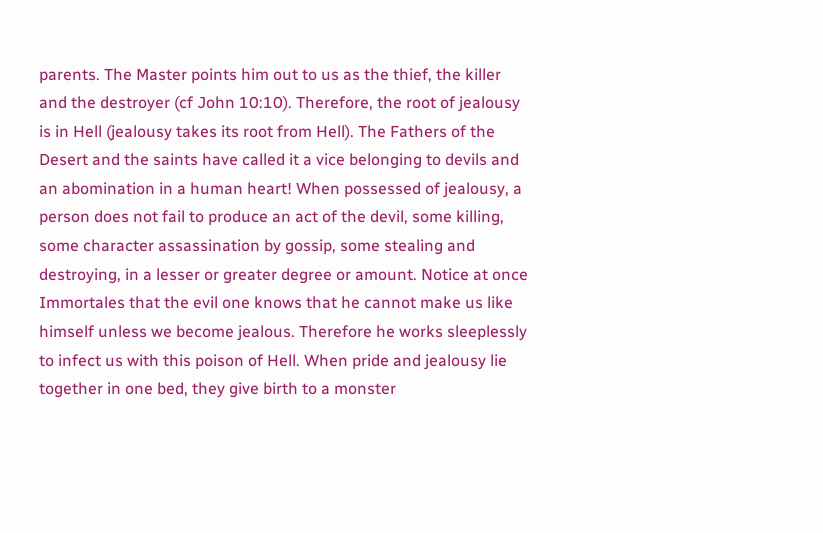parents. The Master points him out to us as the thief, the killer and the destroyer (cf John 10:10). Therefore, the root of jealousy is in Hell (jealousy takes its root from Hell). The Fathers of the Desert and the saints have called it a vice belonging to devils and an abomination in a human heart! When possessed of jealousy, a person does not fail to produce an act of the devil, some killing, some character assassination by gossip, some stealing and destroying, in a lesser or greater degree or amount. Notice at once Immortales that the evil one knows that he cannot make us like himself unless we become jealous. Therefore he works sleeplessly to infect us with this poison of Hell. When pride and jealousy lie together in one bed, they give birth to a monster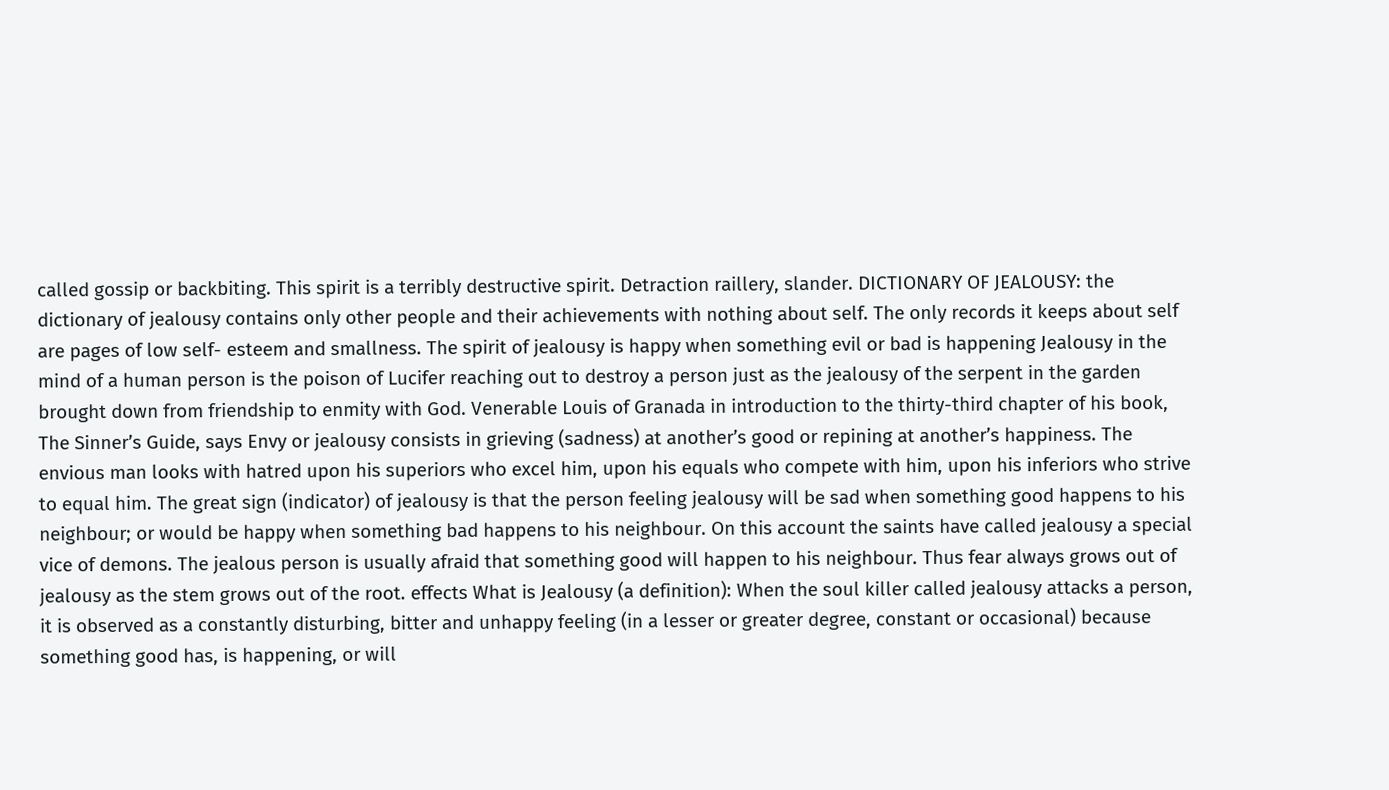called gossip or backbiting. This spirit is a terribly destructive spirit. Detraction raillery, slander. DICTIONARY OF JEALOUSY: the dictionary of jealousy contains only other people and their achievements with nothing about self. The only records it keeps about self are pages of low self- esteem and smallness. The spirit of jealousy is happy when something evil or bad is happening Jealousy in the mind of a human person is the poison of Lucifer reaching out to destroy a person just as the jealousy of the serpent in the garden brought down from friendship to enmity with God. Venerable Louis of Granada in introduction to the thirty-third chapter of his book, The Sinner’s Guide, says Envy or jealousy consists in grieving (sadness) at another’s good or repining at another’s happiness. The envious man looks with hatred upon his superiors who excel him, upon his equals who compete with him, upon his inferiors who strive to equal him. The great sign (indicator) of jealousy is that the person feeling jealousy will be sad when something good happens to his neighbour; or would be happy when something bad happens to his neighbour. On this account the saints have called jealousy a special vice of demons. The jealous person is usually afraid that something good will happen to his neighbour. Thus fear always grows out of jealousy as the stem grows out of the root. effects What is Jealousy (a definition): When the soul killer called jealousy attacks a person, it is observed as a constantly disturbing, bitter and unhappy feeling (in a lesser or greater degree, constant or occasional) because something good has, is happening, or will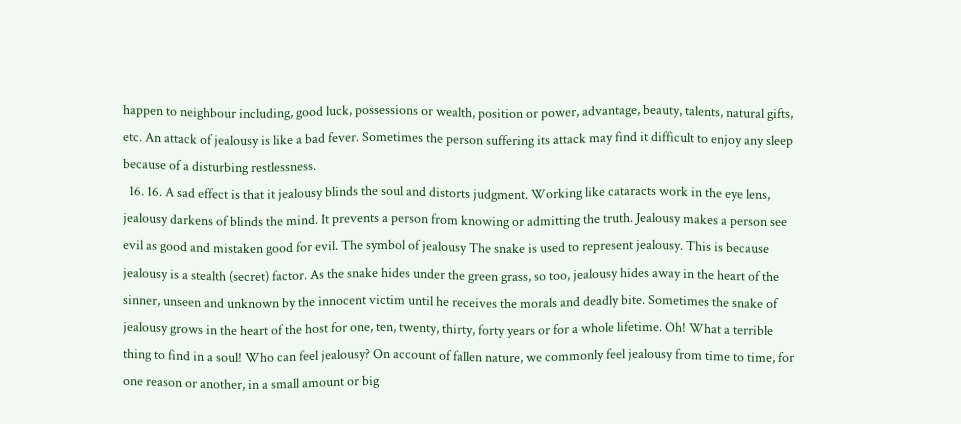happen to neighbour including, good luck, possessions or wealth, position or power, advantage, beauty, talents, natural gifts, etc. An attack of jealousy is like a bad fever. Sometimes the person suffering its attack may find it difficult to enjoy any sleep because of a disturbing restlessness.
  16. 16. A sad effect is that it jealousy blinds the soul and distorts judgment. Working like cataracts work in the eye lens, jealousy darkens of blinds the mind. It prevents a person from knowing or admitting the truth. Jealousy makes a person see evil as good and mistaken good for evil. The symbol of jealousy The snake is used to represent jealousy. This is because jealousy is a stealth (secret) factor. As the snake hides under the green grass, so too, jealousy hides away in the heart of the sinner, unseen and unknown by the innocent victim until he receives the morals and deadly bite. Sometimes the snake of jealousy grows in the heart of the host for one, ten, twenty, thirty, forty years or for a whole lifetime. Oh! What a terrible thing to find in a soul! Who can feel jealousy? On account of fallen nature, we commonly feel jealousy from time to time, for one reason or another, in a small amount or big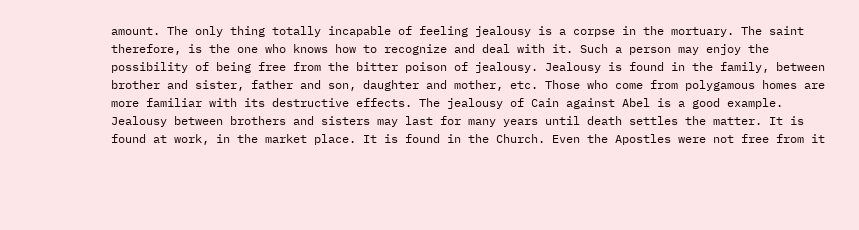amount. The only thing totally incapable of feeling jealousy is a corpse in the mortuary. The saint therefore, is the one who knows how to recognize and deal with it. Such a person may enjoy the possibility of being free from the bitter poison of jealousy. Jealousy is found in the family, between brother and sister, father and son, daughter and mother, etc. Those who come from polygamous homes are more familiar with its destructive effects. The jealousy of Cain against Abel is a good example. Jealousy between brothers and sisters may last for many years until death settles the matter. It is found at work, in the market place. It is found in the Church. Even the Apostles were not free from it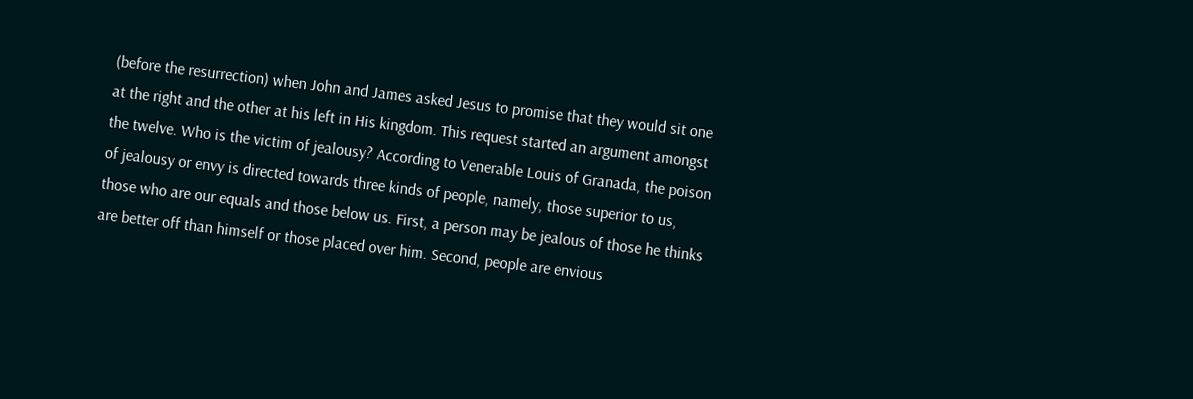(before the resurrection) when John and James asked Jesus to promise that they would sit one at the right and the other at his left in His kingdom. This request started an argument amongst the twelve. Who is the victim of jealousy? According to Venerable Louis of Granada, the poison of jealousy or envy is directed towards three kinds of people, namely, those superior to us, those who are our equals and those below us. First, a person may be jealous of those he thinks are better off than himself or those placed over him. Second, people are envious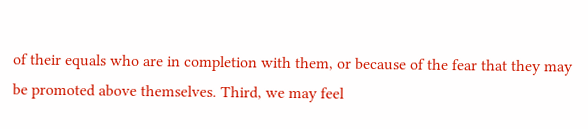of their equals who are in completion with them, or because of the fear that they may be promoted above themselves. Third, we may feel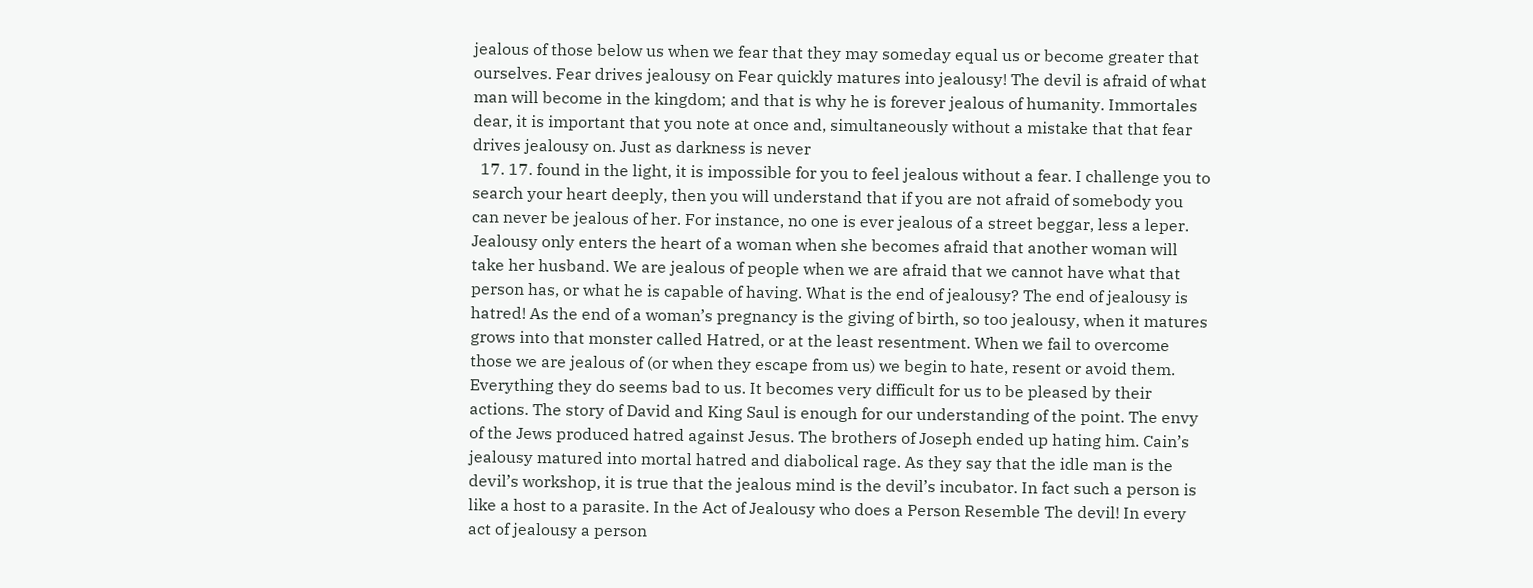jealous of those below us when we fear that they may someday equal us or become greater that ourselves. Fear drives jealousy on Fear quickly matures into jealousy! The devil is afraid of what man will become in the kingdom; and that is why he is forever jealous of humanity. Immortales dear, it is important that you note at once and, simultaneously without a mistake that that fear drives jealousy on. Just as darkness is never
  17. 17. found in the light, it is impossible for you to feel jealous without a fear. I challenge you to search your heart deeply, then you will understand that if you are not afraid of somebody you can never be jealous of her. For instance, no one is ever jealous of a street beggar, less a leper. Jealousy only enters the heart of a woman when she becomes afraid that another woman will take her husband. We are jealous of people when we are afraid that we cannot have what that person has, or what he is capable of having. What is the end of jealousy? The end of jealousy is hatred! As the end of a woman’s pregnancy is the giving of birth, so too jealousy, when it matures grows into that monster called Hatred, or at the least resentment. When we fail to overcome those we are jealous of (or when they escape from us) we begin to hate, resent or avoid them. Everything they do seems bad to us. It becomes very difficult for us to be pleased by their actions. The story of David and King Saul is enough for our understanding of the point. The envy of the Jews produced hatred against Jesus. The brothers of Joseph ended up hating him. Cain’s jealousy matured into mortal hatred and diabolical rage. As they say that the idle man is the devil’s workshop, it is true that the jealous mind is the devil’s incubator. In fact such a person is like a host to a parasite. In the Act of Jealousy who does a Person Resemble The devil! In every act of jealousy a person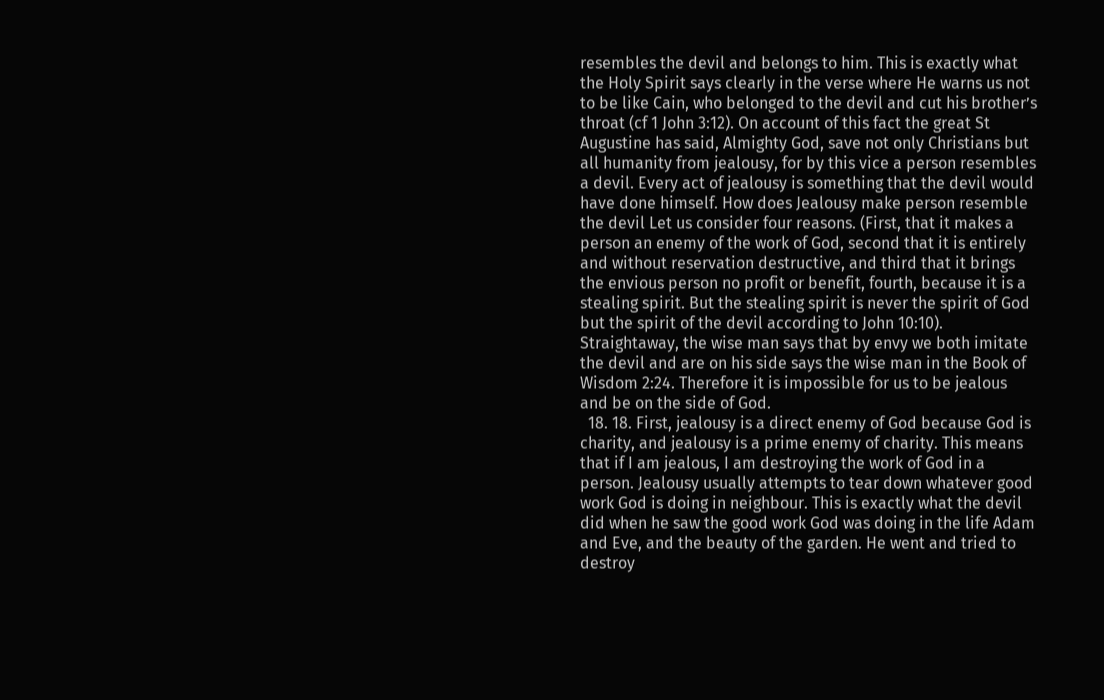resembles the devil and belongs to him. This is exactly what the Holy Spirit says clearly in the verse where He warns us not to be like Cain, who belonged to the devil and cut his brother’s throat (cf 1 John 3:12). On account of this fact the great St Augustine has said, Almighty God, save not only Christians but all humanity from jealousy, for by this vice a person resembles a devil. Every act of jealousy is something that the devil would have done himself. How does Jealousy make person resemble the devil Let us consider four reasons. (First, that it makes a person an enemy of the work of God, second that it is entirely and without reservation destructive, and third that it brings the envious person no profit or benefit, fourth, because it is a stealing spirit. But the stealing spirit is never the spirit of God but the spirit of the devil according to John 10:10). Straightaway, the wise man says that by envy we both imitate the devil and are on his side says the wise man in the Book of Wisdom 2:24. Therefore it is impossible for us to be jealous and be on the side of God.
  18. 18. First, jealousy is a direct enemy of God because God is charity, and jealousy is a prime enemy of charity. This means that if I am jealous, I am destroying the work of God in a person. Jealousy usually attempts to tear down whatever good work God is doing in neighbour. This is exactly what the devil did when he saw the good work God was doing in the life Adam and Eve, and the beauty of the garden. He went and tried to destroy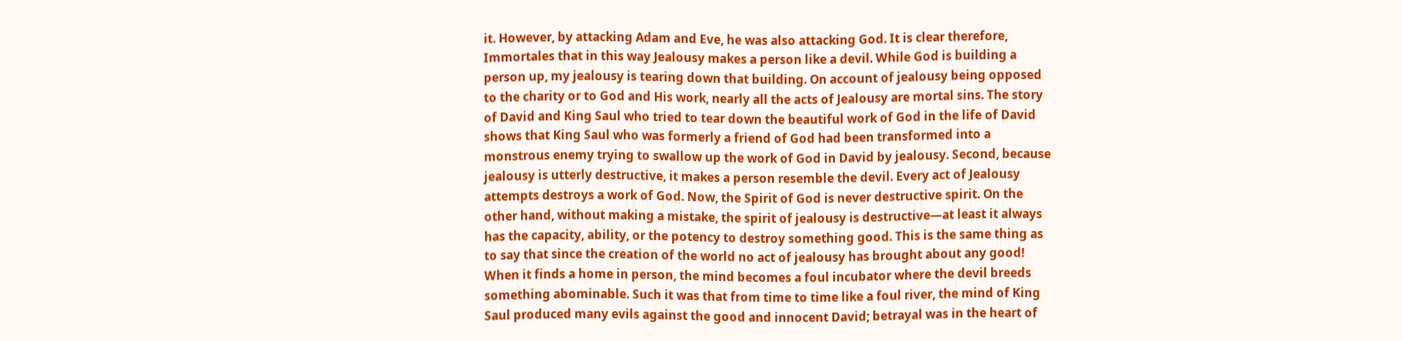it. However, by attacking Adam and Eve, he was also attacking God. It is clear therefore, Immortales that in this way Jealousy makes a person like a devil. While God is building a person up, my jealousy is tearing down that building. On account of jealousy being opposed to the charity or to God and His work, nearly all the acts of Jealousy are mortal sins. The story of David and King Saul who tried to tear down the beautiful work of God in the life of David shows that King Saul who was formerly a friend of God had been transformed into a monstrous enemy trying to swallow up the work of God in David by jealousy. Second, because jealousy is utterly destructive, it makes a person resemble the devil. Every act of Jealousy attempts destroys a work of God. Now, the Spirit of God is never destructive spirit. On the other hand, without making a mistake, the spirit of jealousy is destructive—at least it always has the capacity, ability, or the potency to destroy something good. This is the same thing as to say that since the creation of the world no act of jealousy has brought about any good! When it finds a home in person, the mind becomes a foul incubator where the devil breeds something abominable. Such it was that from time to time like a foul river, the mind of King Saul produced many evils against the good and innocent David; betrayal was in the heart of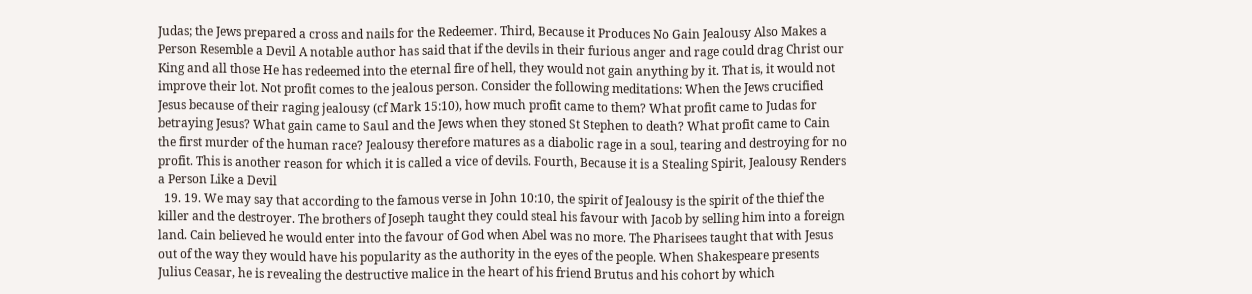Judas; the Jews prepared a cross and nails for the Redeemer. Third, Because it Produces No Gain Jealousy Also Makes a Person Resemble a Devil A notable author has said that if the devils in their furious anger and rage could drag Christ our King and all those He has redeemed into the eternal fire of hell, they would not gain anything by it. That is, it would not improve their lot. Not profit comes to the jealous person. Consider the following meditations: When the Jews crucified Jesus because of their raging jealousy (cf Mark 15:10), how much profit came to them? What profit came to Judas for betraying Jesus? What gain came to Saul and the Jews when they stoned St Stephen to death? What profit came to Cain the first murder of the human race? Jealousy therefore matures as a diabolic rage in a soul, tearing and destroying for no profit. This is another reason for which it is called a vice of devils. Fourth, Because it is a Stealing Spirit, Jealousy Renders a Person Like a Devil
  19. 19. We may say that according to the famous verse in John 10:10, the spirit of Jealousy is the spirit of the thief the killer and the destroyer. The brothers of Joseph taught they could steal his favour with Jacob by selling him into a foreign land. Cain believed he would enter into the favour of God when Abel was no more. The Pharisees taught that with Jesus out of the way they would have his popularity as the authority in the eyes of the people. When Shakespeare presents Julius Ceasar, he is revealing the destructive malice in the heart of his friend Brutus and his cohort by which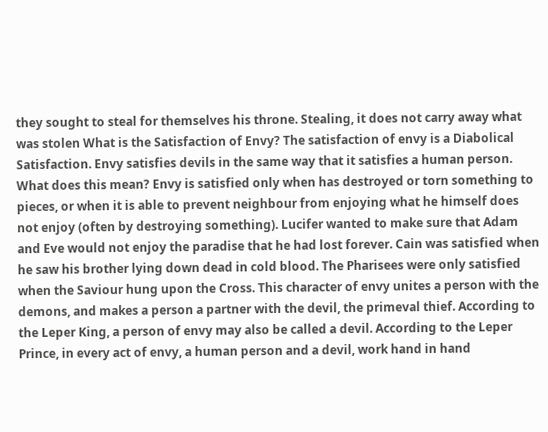they sought to steal for themselves his throne. Stealing, it does not carry away what was stolen What is the Satisfaction of Envy? The satisfaction of envy is a Diabolical Satisfaction. Envy satisfies devils in the same way that it satisfies a human person. What does this mean? Envy is satisfied only when has destroyed or torn something to pieces, or when it is able to prevent neighbour from enjoying what he himself does not enjoy (often by destroying something). Lucifer wanted to make sure that Adam and Eve would not enjoy the paradise that he had lost forever. Cain was satisfied when he saw his brother lying down dead in cold blood. The Pharisees were only satisfied when the Saviour hung upon the Cross. This character of envy unites a person with the demons, and makes a person a partner with the devil, the primeval thief. According to the Leper King, a person of envy may also be called a devil. According to the Leper Prince, in every act of envy, a human person and a devil, work hand in hand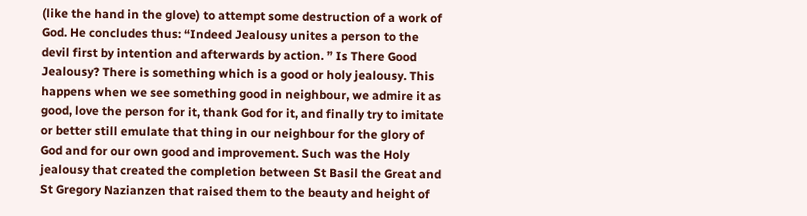(like the hand in the glove) to attempt some destruction of a work of God. He concludes thus: “Indeed Jealousy unites a person to the devil first by intention and afterwards by action. ” Is There Good Jealousy? There is something which is a good or holy jealousy. This happens when we see something good in neighbour, we admire it as good, love the person for it, thank God for it, and finally try to imitate or better still emulate that thing in our neighbour for the glory of God and for our own good and improvement. Such was the Holy jealousy that created the completion between St Basil the Great and St Gregory Nazianzen that raised them to the beauty and height of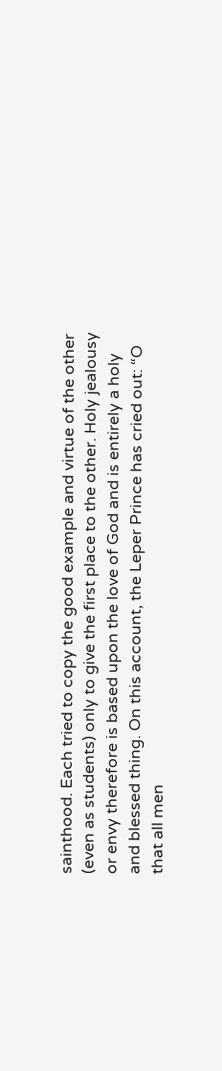sainthood. Each tried to copy the good example and virtue of the other (even as students) only to give the first place to the other. Holy jealousy or envy therefore is based upon the love of God and is entirely a holy and blessed thing. On this account, the Leper Prince has cried out: “O that all men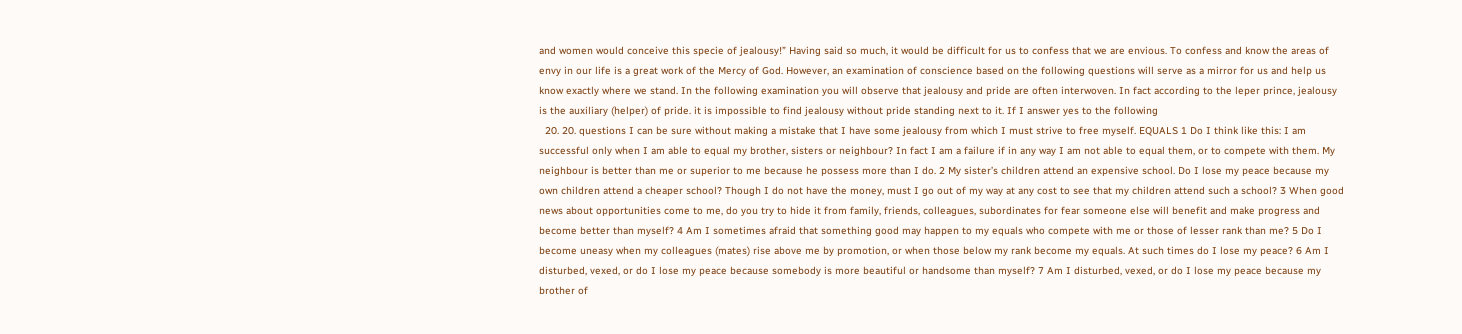and women would conceive this specie of jealousy!” Having said so much, it would be difficult for us to confess that we are envious. To confess and know the areas of envy in our life is a great work of the Mercy of God. However, an examination of conscience based on the following questions will serve as a mirror for us and help us know exactly where we stand. In the following examination you will observe that jealousy and pride are often interwoven. In fact according to the leper prince, jealousy is the auxiliary (helper) of pride. it is impossible to find jealousy without pride standing next to it. If I answer yes to the following
  20. 20. questions I can be sure without making a mistake that I have some jealousy from which I must strive to free myself. EQUALS 1 Do I think like this: I am successful only when I am able to equal my brother, sisters or neighbour? In fact I am a failure if in any way I am not able to equal them, or to compete with them. My neighbour is better than me or superior to me because he possess more than I do. 2 My sister’s children attend an expensive school. Do I lose my peace because my own children attend a cheaper school? Though I do not have the money, must I go out of my way at any cost to see that my children attend such a school? 3 When good news about opportunities come to me, do you try to hide it from family, friends, colleagues, subordinates for fear someone else will benefit and make progress and become better than myself? 4 Am I sometimes afraid that something good may happen to my equals who compete with me or those of lesser rank than me? 5 Do I become uneasy when my colleagues (mates) rise above me by promotion, or when those below my rank become my equals. At such times do I lose my peace? 6 Am I disturbed, vexed, or do I lose my peace because somebody is more beautiful or handsome than myself? 7 Am I disturbed, vexed, or do I lose my peace because my brother of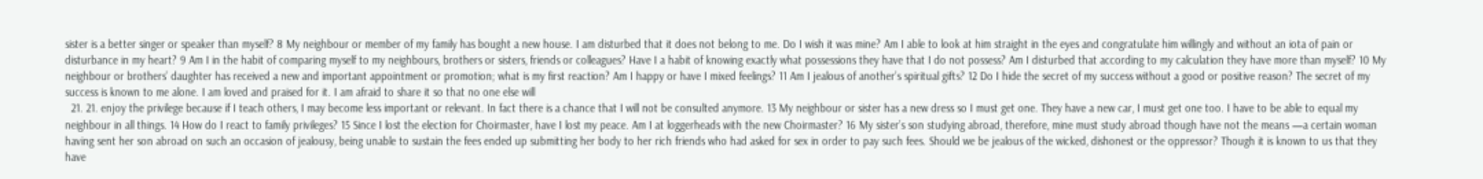sister is a better singer or speaker than myself? 8 My neighbour or member of my family has bought a new house. I am disturbed that it does not belong to me. Do I wish it was mine? Am I able to look at him straight in the eyes and congratulate him willingly and without an iota of pain or disturbance in my heart? 9 Am I in the habit of comparing myself to my neighbours, brothers or sisters, friends or colleagues? Have I a habit of knowing exactly what possessions they have that I do not possess? Am I disturbed that according to my calculation they have more than myself? 10 My neighbour or brothers’ daughter has received a new and important appointment or promotion; what is my first reaction? Am I happy or have I mixed feelings? 11 Am I jealous of another’s spiritual gifts? 12 Do I hide the secret of my success without a good or positive reason? The secret of my success is known to me alone. I am loved and praised for it. I am afraid to share it so that no one else will
  21. 21. enjoy the privilege because if I teach others, I may become less important or relevant. In fact there is a chance that I will not be consulted anymore. 13 My neighbour or sister has a new dress so I must get one. They have a new car, I must get one too. I have to be able to equal my neighbour in all things. 14 How do I react to family privileges? 15 Since I lost the election for Choirmaster, have I lost my peace. Am I at loggerheads with the new Choirmaster? 16 My sister’s son studying abroad, therefore, mine must study abroad though have not the means —a certain woman having sent her son abroad on such an occasion of jealousy, being unable to sustain the fees ended up submitting her body to her rich friends who had asked for sex in order to pay such fees. Should we be jealous of the wicked, dishonest or the oppressor? Though it is known to us that they have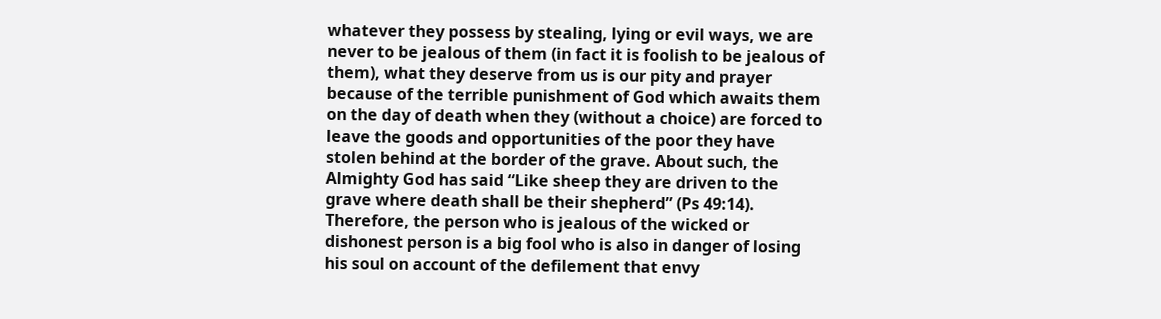whatever they possess by stealing, lying or evil ways, we are never to be jealous of them (in fact it is foolish to be jealous of them), what they deserve from us is our pity and prayer because of the terrible punishment of God which awaits them on the day of death when they (without a choice) are forced to leave the goods and opportunities of the poor they have stolen behind at the border of the grave. About such, the Almighty God has said “Like sheep they are driven to the grave where death shall be their shepherd” (Ps 49:14). Therefore, the person who is jealous of the wicked or dishonest person is a big fool who is also in danger of losing his soul on account of the defilement that envy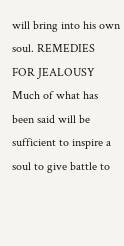will bring into his own soul. REMEDIES FOR JEALOUSY Much of what has been said will be sufficient to inspire a soul to give battle to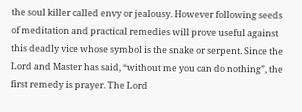the soul killer called envy or jealousy. However following seeds of meditation and practical remedies will prove useful against this deadly vice whose symbol is the snake or serpent. Since the Lord and Master has said, “without me you can do nothing”, the first remedy is prayer. The Lord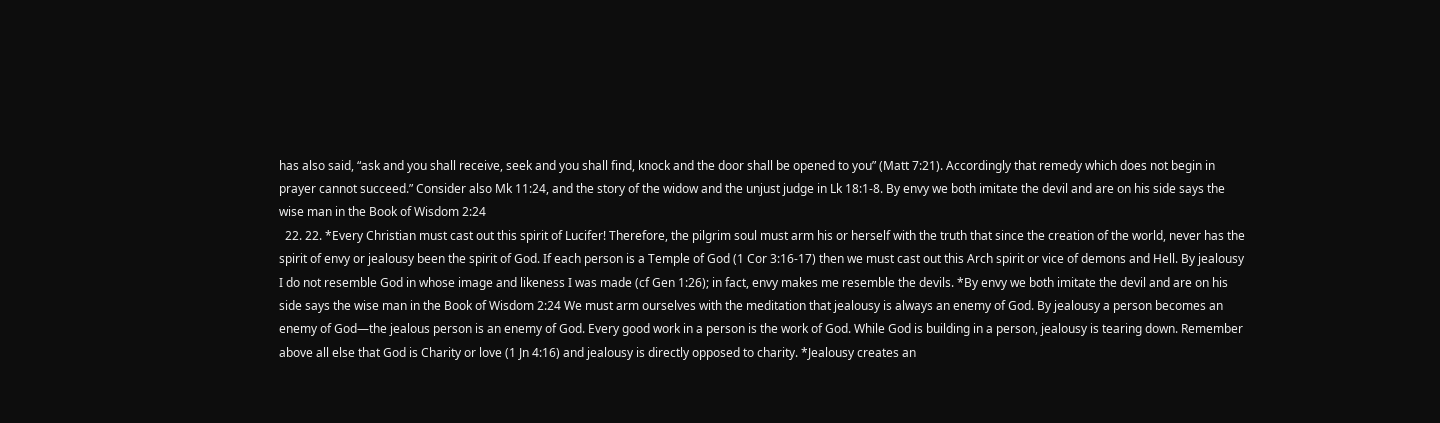has also said, “ask and you shall receive, seek and you shall find, knock and the door shall be opened to you” (Matt 7:21). Accordingly that remedy which does not begin in prayer cannot succeed.” Consider also Mk 11:24, and the story of the widow and the unjust judge in Lk 18:1-8. By envy we both imitate the devil and are on his side says the wise man in the Book of Wisdom 2:24
  22. 22. *Every Christian must cast out this spirit of Lucifer! Therefore, the pilgrim soul must arm his or herself with the truth that since the creation of the world, never has the spirit of envy or jealousy been the spirit of God. If each person is a Temple of God (1 Cor 3:16-17) then we must cast out this Arch spirit or vice of demons and Hell. By jealousy I do not resemble God in whose image and likeness I was made (cf Gen 1:26); in fact, envy makes me resemble the devils. *By envy we both imitate the devil and are on his side says the wise man in the Book of Wisdom 2:24 We must arm ourselves with the meditation that jealousy is always an enemy of God. By jealousy a person becomes an enemy of God—the jealous person is an enemy of God. Every good work in a person is the work of God. While God is building in a person, jealousy is tearing down. Remember above all else that God is Charity or love (1 Jn 4:16) and jealousy is directly opposed to charity. *Jealousy creates an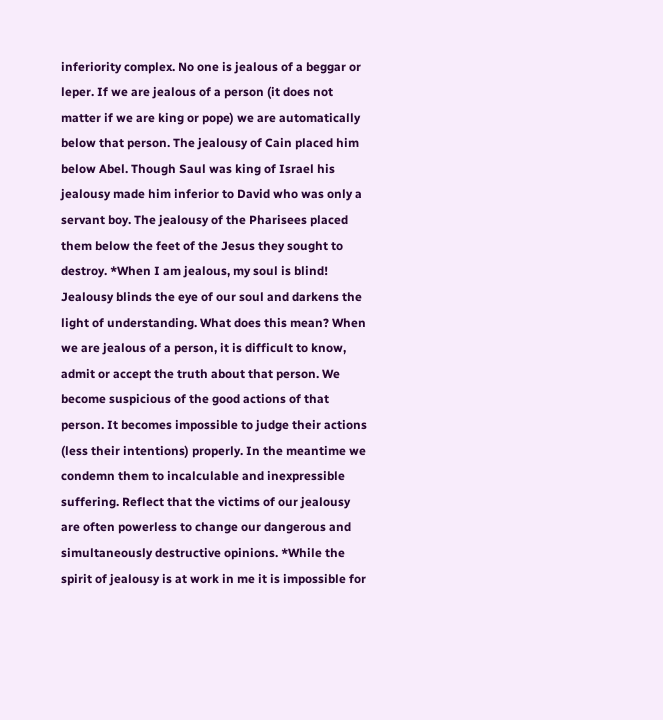inferiority complex. No one is jealous of a beggar or leper. If we are jealous of a person (it does not matter if we are king or pope) we are automatically below that person. The jealousy of Cain placed him below Abel. Though Saul was king of Israel his jealousy made him inferior to David who was only a servant boy. The jealousy of the Pharisees placed them below the feet of the Jesus they sought to destroy. *When I am jealous, my soul is blind! Jealousy blinds the eye of our soul and darkens the light of understanding. What does this mean? When we are jealous of a person, it is difficult to know, admit or accept the truth about that person. We become suspicious of the good actions of that person. It becomes impossible to judge their actions (less their intentions) properly. In the meantime we condemn them to incalculable and inexpressible suffering. Reflect that the victims of our jealousy are often powerless to change our dangerous and simultaneously destructive opinions. *While the spirit of jealousy is at work in me it is impossible for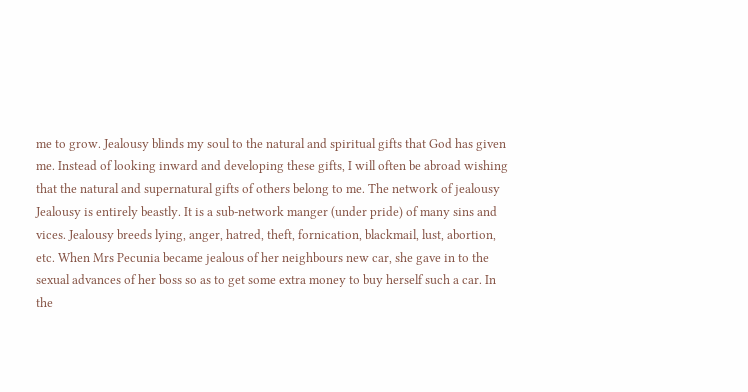me to grow. Jealousy blinds my soul to the natural and spiritual gifts that God has given me. Instead of looking inward and developing these gifts, I will often be abroad wishing that the natural and supernatural gifts of others belong to me. The network of jealousy Jealousy is entirely beastly. It is a sub-network manger (under pride) of many sins and vices. Jealousy breeds lying, anger, hatred, theft, fornication, blackmail, lust, abortion, etc. When Mrs Pecunia became jealous of her neighbours new car, she gave in to the sexual advances of her boss so as to get some extra money to buy herself such a car. In the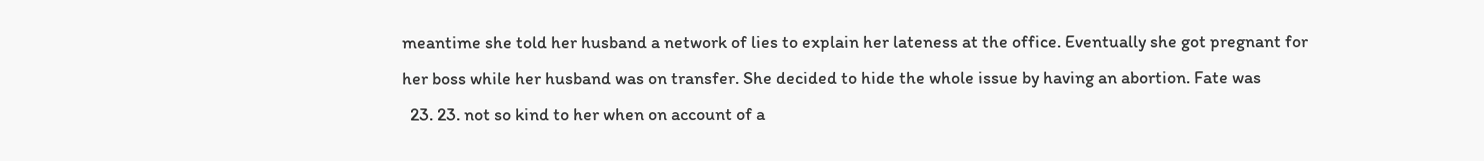meantime she told her husband a network of lies to explain her lateness at the office. Eventually she got pregnant for her boss while her husband was on transfer. She decided to hide the whole issue by having an abortion. Fate was
  23. 23. not so kind to her when on account of a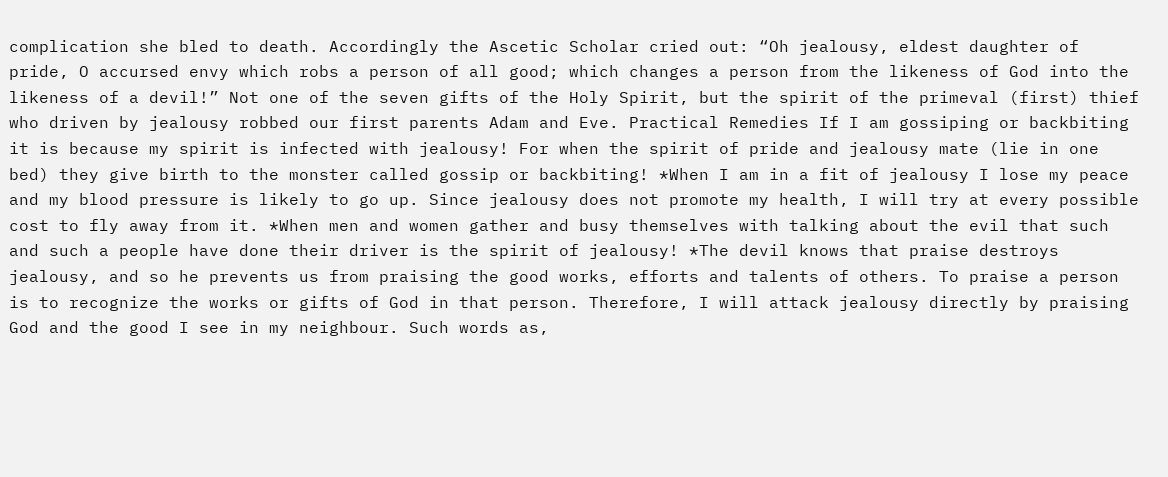complication she bled to death. Accordingly the Ascetic Scholar cried out: “Oh jealousy, eldest daughter of pride, O accursed envy which robs a person of all good; which changes a person from the likeness of God into the likeness of a devil!” Not one of the seven gifts of the Holy Spirit, but the spirit of the primeval (first) thief who driven by jealousy robbed our first parents Adam and Eve. Practical Remedies If I am gossiping or backbiting it is because my spirit is infected with jealousy! For when the spirit of pride and jealousy mate (lie in one bed) they give birth to the monster called gossip or backbiting! *When I am in a fit of jealousy I lose my peace and my blood pressure is likely to go up. Since jealousy does not promote my health, I will try at every possible cost to fly away from it. *When men and women gather and busy themselves with talking about the evil that such and such a people have done their driver is the spirit of jealousy! *The devil knows that praise destroys jealousy, and so he prevents us from praising the good works, efforts and talents of others. To praise a person is to recognize the works or gifts of God in that person. Therefore, I will attack jealousy directly by praising God and the good I see in my neighbour. Such words as,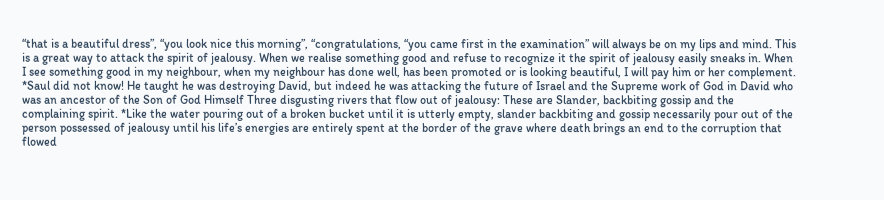“that is a beautiful dress”, “you look nice this morning”, “congratulations, “you came first in the examination” will always be on my lips and mind. This is a great way to attack the spirit of jealousy. When we realise something good and refuse to recognize it the spirit of jealousy easily sneaks in. When I see something good in my neighbour, when my neighbour has done well, has been promoted or is looking beautiful, I will pay him or her complement. *Saul did not know! He taught he was destroying David, but indeed he was attacking the future of Israel and the Supreme work of God in David who was an ancestor of the Son of God Himself Three disgusting rivers that flow out of jealousy: These are Slander, backbiting gossip and the complaining spirit. *Like the water pouring out of a broken bucket until it is utterly empty, slander backbiting and gossip necessarily pour out of the person possessed of jealousy until his life’s energies are entirely spent at the border of the grave where death brings an end to the corruption that flowed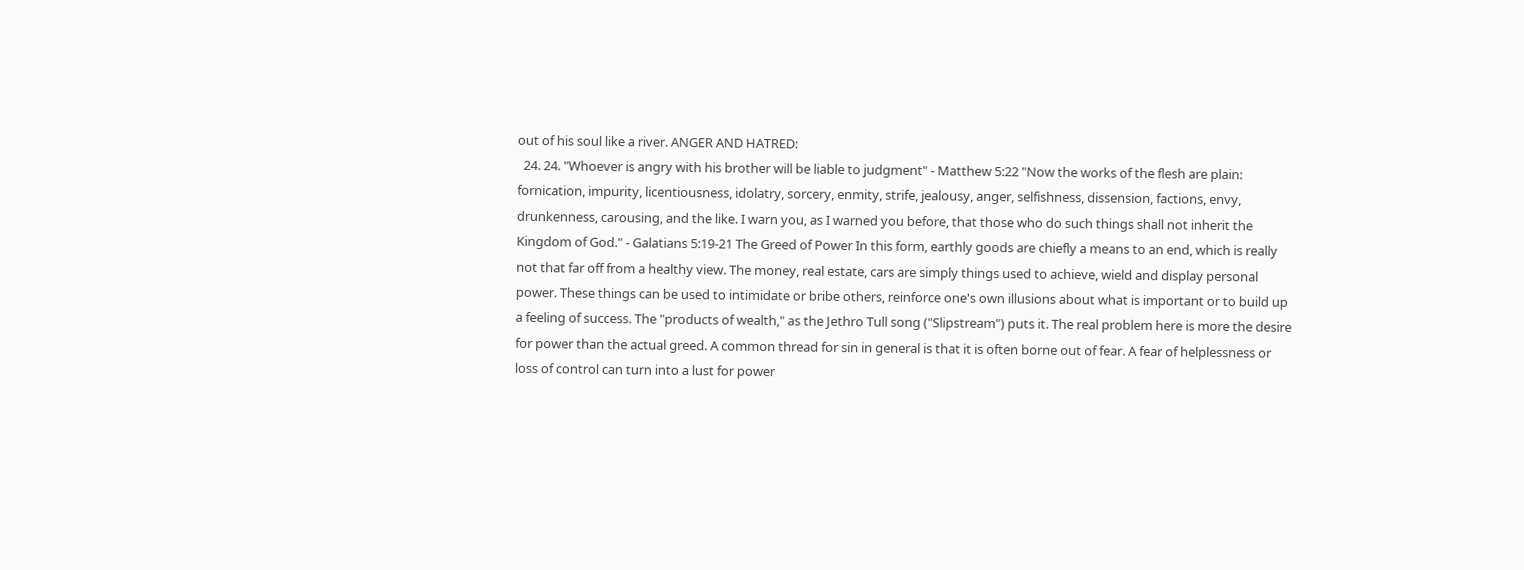out of his soul like a river. ANGER AND HATRED:
  24. 24. "Whoever is angry with his brother will be liable to judgment" - Matthew 5:22 "Now the works of the flesh are plain: fornication, impurity, licentiousness, idolatry, sorcery, enmity, strife, jealousy, anger, selfishness, dissension, factions, envy, drunkenness, carousing, and the like. I warn you, as I warned you before, that those who do such things shall not inherit the Kingdom of God." - Galatians 5:19-21 The Greed of Power In this form, earthly goods are chiefly a means to an end, which is really not that far off from a healthy view. The money, real estate, cars are simply things used to achieve, wield and display personal power. These things can be used to intimidate or bribe others, reinforce one's own illusions about what is important or to build up a feeling of success. The "products of wealth," as the Jethro Tull song ("Slipstream") puts it. The real problem here is more the desire for power than the actual greed. A common thread for sin in general is that it is often borne out of fear. A fear of helplessness or loss of control can turn into a lust for power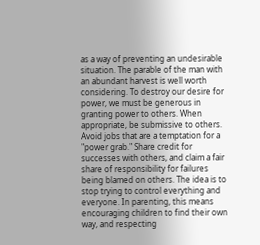as a way of preventing an undesirable situation. The parable of the man with an abundant harvest is well worth considering. To destroy our desire for power, we must be generous in granting power to others. When appropriate, be submissive to others. Avoid jobs that are a temptation for a "power grab." Share credit for successes with others, and claim a fair share of responsibility for failures being blamed on others. The idea is to stop trying to control everything and everyone. In parenting, this means encouraging children to find their own way, and respecting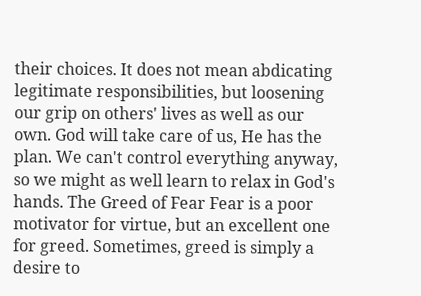their choices. It does not mean abdicating legitimate responsibilities, but loosening our grip on others' lives as well as our own. God will take care of us, He has the plan. We can't control everything anyway, so we might as well learn to relax in God's hands. The Greed of Fear Fear is a poor motivator for virtue, but an excellent one for greed. Sometimes, greed is simply a desire to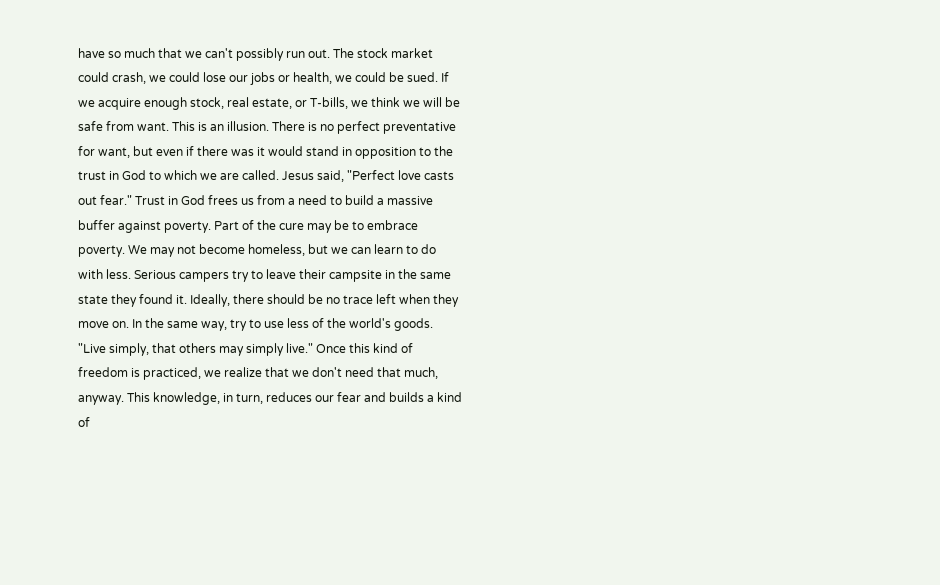have so much that we can't possibly run out. The stock market could crash, we could lose our jobs or health, we could be sued. If we acquire enough stock, real estate, or T-bills, we think we will be safe from want. This is an illusion. There is no perfect preventative for want, but even if there was it would stand in opposition to the trust in God to which we are called. Jesus said, "Perfect love casts out fear." Trust in God frees us from a need to build a massive buffer against poverty. Part of the cure may be to embrace poverty. We may not become homeless, but we can learn to do with less. Serious campers try to leave their campsite in the same state they found it. Ideally, there should be no trace left when they move on. In the same way, try to use less of the world's goods. "Live simply, that others may simply live." Once this kind of freedom is practiced, we realize that we don't need that much, anyway. This knowledge, in turn, reduces our fear and builds a kind of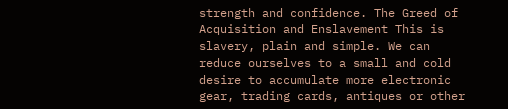strength and confidence. The Greed of Acquisition and Enslavement This is slavery, plain and simple. We can reduce ourselves to a small and cold desire to accumulate more electronic gear, trading cards, antiques or other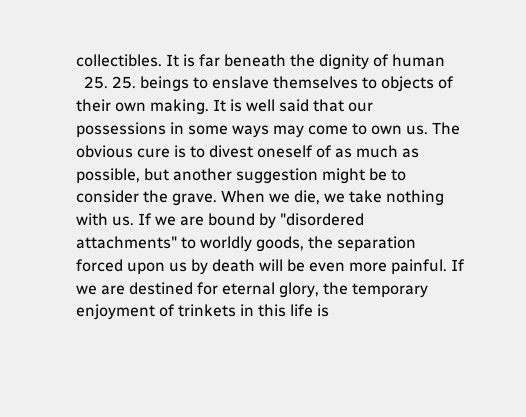collectibles. It is far beneath the dignity of human
  25. 25. beings to enslave themselves to objects of their own making. It is well said that our possessions in some ways may come to own us. The obvious cure is to divest oneself of as much as possible, but another suggestion might be to consider the grave. When we die, we take nothing with us. If we are bound by "disordered attachments" to worldly goods, the separation forced upon us by death will be even more painful. If we are destined for eternal glory, the temporary enjoyment of trinkets in this life is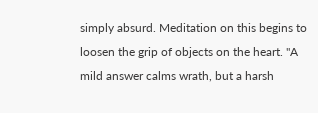simply absurd. Meditation on this begins to loosen the grip of objects on the heart. "A mild answer calms wrath, but a harsh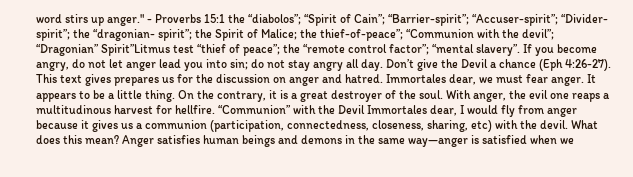word stirs up anger." - Proverbs 15:1 the “diabolos”; “Spirit of Cain”; “Barrier-spirit”; “Accuser-spirit”; “Divider-spirit”; the “dragonian- spirit”; the Spirit of Malice; the thief-of-peace”; “Communion with the devil”; “Dragonian” Spirit”Litmus test “thief of peace”; the “remote control factor”; “mental slavery”. If you become angry, do not let anger lead you into sin; do not stay angry all day. Don’t give the Devil a chance (Eph 4:26-27). This text gives prepares us for the discussion on anger and hatred. Immortales dear, we must fear anger. It appears to be a little thing. On the contrary, it is a great destroyer of the soul. With anger, the evil one reaps a multitudinous harvest for hellfire. “Communion” with the Devil Immortales dear, I would fly from anger because it gives us a communion (participation, connectedness, closeness, sharing, etc) with the devil. What does this mean? Anger satisfies human beings and demons in the same way—anger is satisfied when we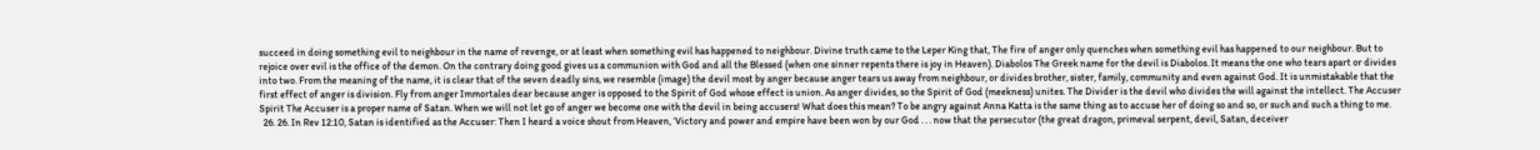succeed in doing something evil to neighbour in the name of revenge, or at least when something evil has happened to neighbour. Divine truth came to the Leper King that, The fire of anger only quenches when something evil has happened to our neighbour. But to rejoice over evil is the office of the demon. On the contrary doing good gives us a communion with God and all the Blessed (when one sinner repents there is joy in Heaven). Diabolos The Greek name for the devil is Diabolos. It means the one who tears apart or divides into two. From the meaning of the name, it is clear that of the seven deadly sins, we resemble (image) the devil most by anger because anger tears us away from neighbour, or divides brother, sister, family, community and even against God. It is unmistakable that the first effect of anger is division. Fly from anger Immortales dear because anger is opposed to the Spirit of God whose effect is union. As anger divides, so the Spirit of God (meekness) unites. The Divider is the devil who divides the will against the intellect. The Accuser Spirit The Accuser is a proper name of Satan. When we will not let go of anger we become one with the devil in being accusers! What does this mean? To be angry against Anna Katta is the same thing as to accuse her of doing so and so, or such and such a thing to me.
  26. 26. In Rev 12:10, Satan is identified as the Accuser: Then I heard a voice shout from Heaven, ‘Victory and power and empire have been won by our God . . . now that the persecutor (the great dragon, primeval serpent, devil, Satan, deceiver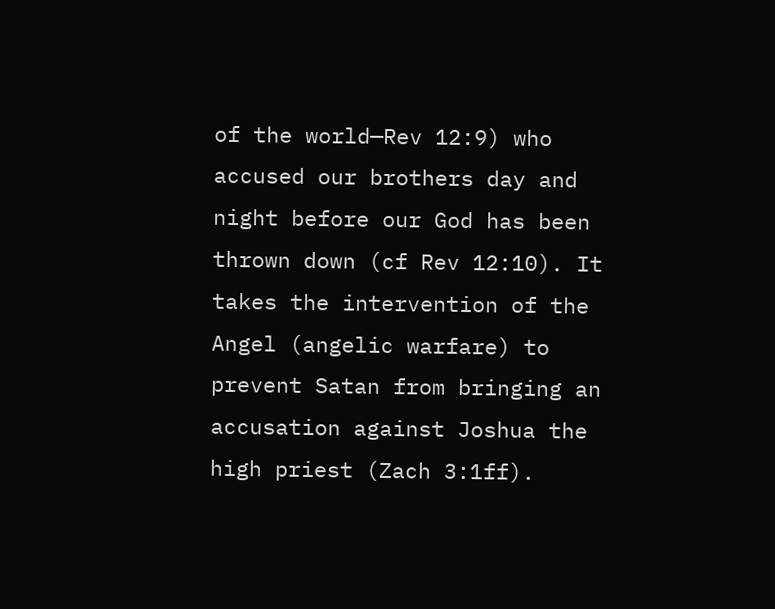of the world—Rev 12:9) who accused our brothers day and night before our God has been thrown down (cf Rev 12:10). It takes the intervention of the Angel (angelic warfare) to prevent Satan from bringing an accusation against Joshua the high priest (Zach 3:1ff).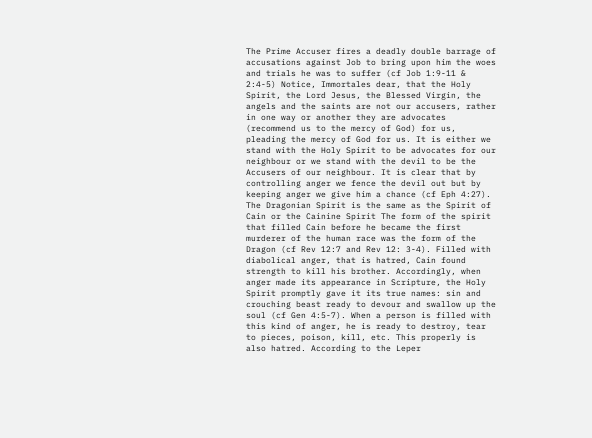The Prime Accuser fires a deadly double barrage of accusations against Job to bring upon him the woes and trials he was to suffer (cf Job 1:9-11 & 2:4-5) Notice, Immortales dear, that the Holy Spirit, the Lord Jesus, the Blessed Virgin, the angels and the saints are not our accusers, rather in one way or another they are advocates (recommend us to the mercy of God) for us, pleading the mercy of God for us. It is either we stand with the Holy Spirit to be advocates for our neighbour or we stand with the devil to be the Accusers of our neighbour. It is clear that by controlling anger we fence the devil out but by keeping anger we give him a chance (cf Eph 4:27). The Dragonian Spirit is the same as the Spirit of Cain or the Cainine Spirit The form of the spirit that filled Cain before he became the first murderer of the human race was the form of the Dragon (cf Rev 12:7 and Rev 12: 3-4). Filled with diabolical anger, that is hatred, Cain found strength to kill his brother. Accordingly, when anger made its appearance in Scripture, the Holy Spirit promptly gave it its true names: sin and crouching beast ready to devour and swallow up the soul (cf Gen 4:5-7). When a person is filled with this kind of anger, he is ready to destroy, tear to pieces, poison, kill, etc. This properly is also hatred. According to the Leper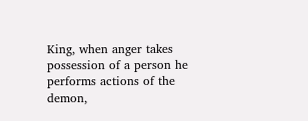King, when anger takes possession of a person he performs actions of the demon,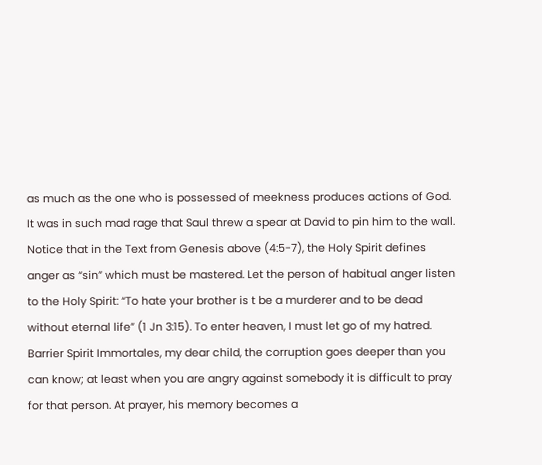as much as the one who is possessed of meekness produces actions of God. It was in such mad rage that Saul threw a spear at David to pin him to the wall. Notice that in the Text from Genesis above (4:5-7), the Holy Spirit defines anger as “sin” which must be mastered. Let the person of habitual anger listen to the Holy Spirit: “To hate your brother is t be a murderer and to be dead without eternal life” (1 Jn 3:15). To enter heaven, I must let go of my hatred. Barrier Spirit Immortales, my dear child, the corruption goes deeper than you can know; at least when you are angry against somebody it is difficult to pray for that person. At prayer, his memory becomes a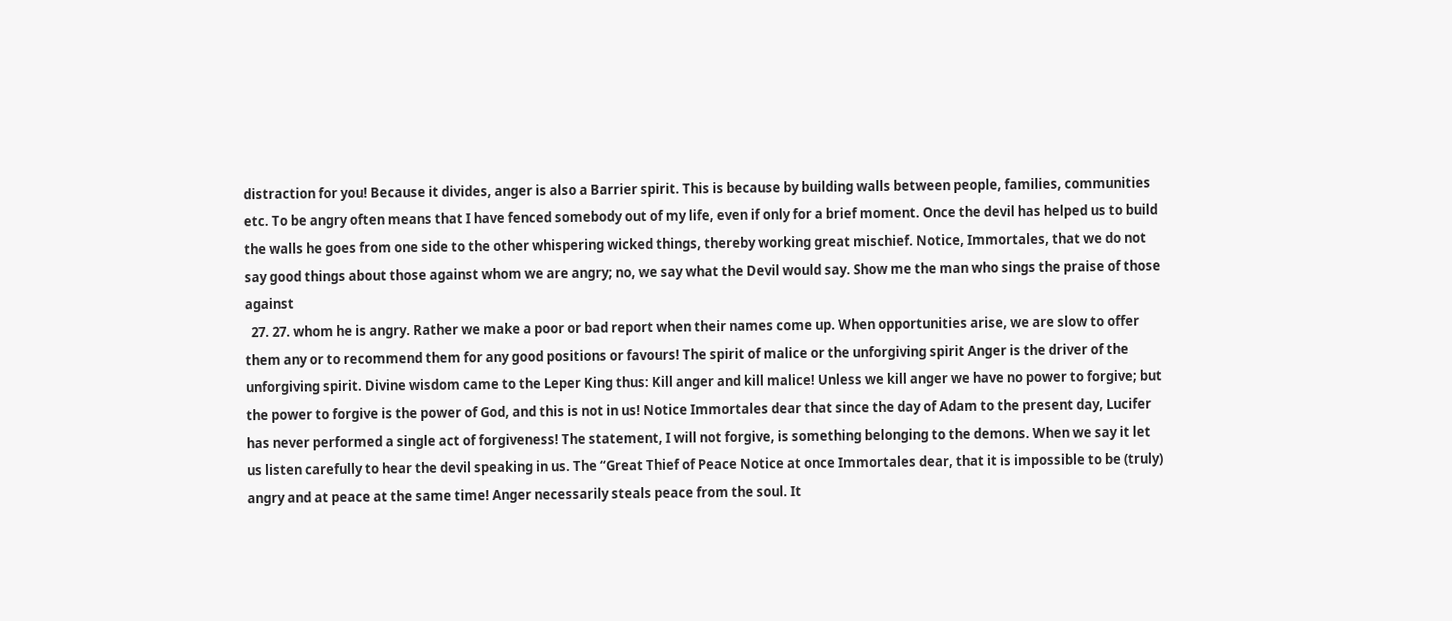distraction for you! Because it divides, anger is also a Barrier spirit. This is because by building walls between people, families, communities etc. To be angry often means that I have fenced somebody out of my life, even if only for a brief moment. Once the devil has helped us to build the walls he goes from one side to the other whispering wicked things, thereby working great mischief. Notice, Immortales, that we do not say good things about those against whom we are angry; no, we say what the Devil would say. Show me the man who sings the praise of those against
  27. 27. whom he is angry. Rather we make a poor or bad report when their names come up. When opportunities arise, we are slow to offer them any or to recommend them for any good positions or favours! The spirit of malice or the unforgiving spirit Anger is the driver of the unforgiving spirit. Divine wisdom came to the Leper King thus: Kill anger and kill malice! Unless we kill anger we have no power to forgive; but the power to forgive is the power of God, and this is not in us! Notice Immortales dear that since the day of Adam to the present day, Lucifer has never performed a single act of forgiveness! The statement, I will not forgive, is something belonging to the demons. When we say it let us listen carefully to hear the devil speaking in us. The “Great Thief of Peace Notice at once Immortales dear, that it is impossible to be (truly) angry and at peace at the same time! Anger necessarily steals peace from the soul. It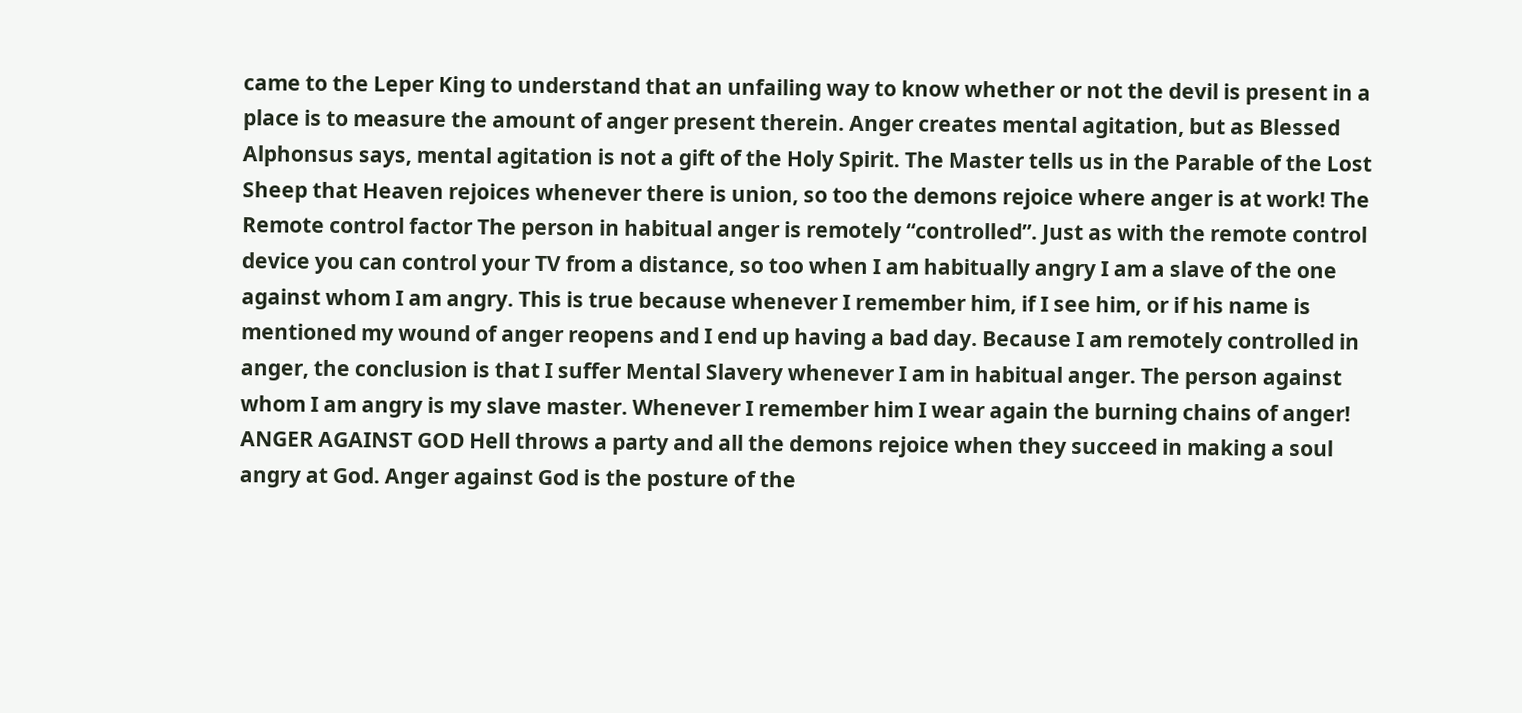came to the Leper King to understand that an unfailing way to know whether or not the devil is present in a place is to measure the amount of anger present therein. Anger creates mental agitation, but as Blessed Alphonsus says, mental agitation is not a gift of the Holy Spirit. The Master tells us in the Parable of the Lost Sheep that Heaven rejoices whenever there is union, so too the demons rejoice where anger is at work! The Remote control factor The person in habitual anger is remotely “controlled”. Just as with the remote control device you can control your TV from a distance, so too when I am habitually angry I am a slave of the one against whom I am angry. This is true because whenever I remember him, if I see him, or if his name is mentioned my wound of anger reopens and I end up having a bad day. Because I am remotely controlled in anger, the conclusion is that I suffer Mental Slavery whenever I am in habitual anger. The person against whom I am angry is my slave master. Whenever I remember him I wear again the burning chains of anger! ANGER AGAINST GOD Hell throws a party and all the demons rejoice when they succeed in making a soul angry at God. Anger against God is the posture of the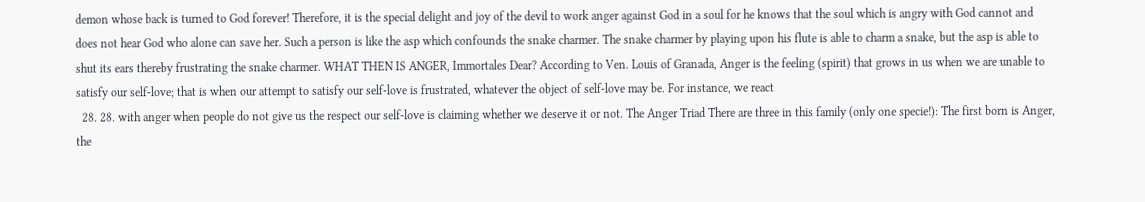demon whose back is turned to God forever! Therefore, it is the special delight and joy of the devil to work anger against God in a soul for he knows that the soul which is angry with God cannot and does not hear God who alone can save her. Such a person is like the asp which confounds the snake charmer. The snake charmer by playing upon his flute is able to charm a snake, but the asp is able to shut its ears thereby frustrating the snake charmer. WHAT THEN IS ANGER, Immortales Dear? According to Ven. Louis of Granada, Anger is the feeling (spirit) that grows in us when we are unable to satisfy our self-love; that is when our attempt to satisfy our self-love is frustrated, whatever the object of self-love may be. For instance, we react
  28. 28. with anger when people do not give us the respect our self-love is claiming whether we deserve it or not. The Anger Triad There are three in this family (only one specie!): The first born is Anger, the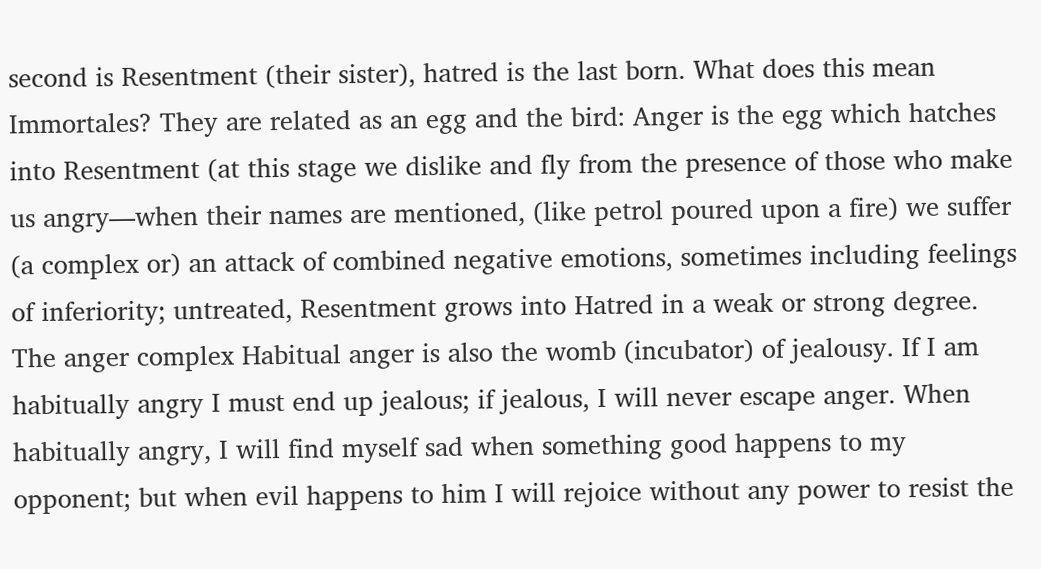second is Resentment (their sister), hatred is the last born. What does this mean Immortales? They are related as an egg and the bird: Anger is the egg which hatches into Resentment (at this stage we dislike and fly from the presence of those who make us angry—when their names are mentioned, (like petrol poured upon a fire) we suffer (a complex or) an attack of combined negative emotions, sometimes including feelings of inferiority; untreated, Resentment grows into Hatred in a weak or strong degree. The anger complex Habitual anger is also the womb (incubator) of jealousy. If I am habitually angry I must end up jealous; if jealous, I will never escape anger. When habitually angry, I will find myself sad when something good happens to my opponent; but when evil happens to him I will rejoice without any power to resist the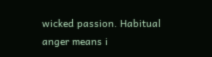wicked passion. Habitual anger means i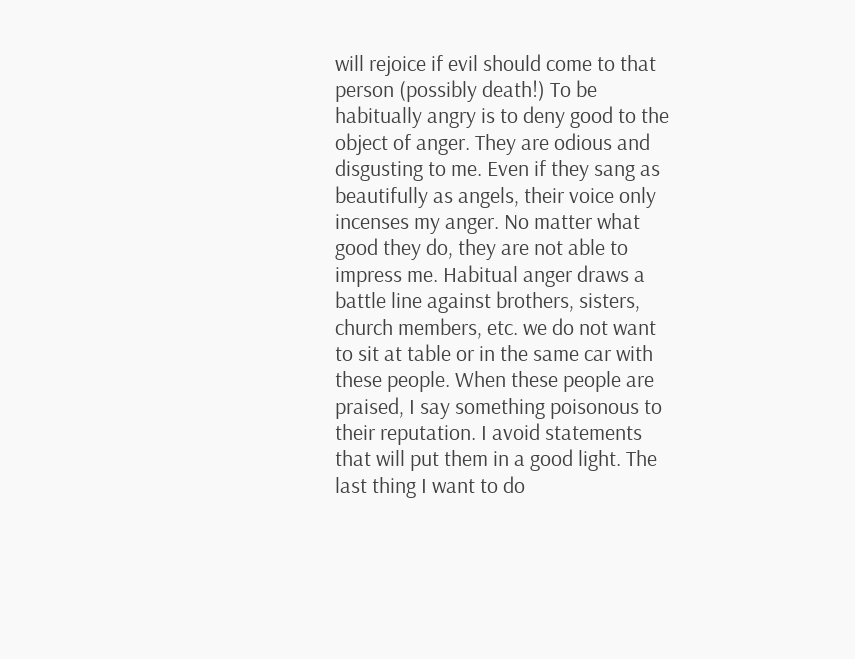will rejoice if evil should come to that person (possibly death!) To be habitually angry is to deny good to the object of anger. They are odious and disgusting to me. Even if they sang as beautifully as angels, their voice only incenses my anger. No matter what good they do, they are not able to impress me. Habitual anger draws a battle line against brothers, sisters, church members, etc. we do not want to sit at table or in the same car with these people. When these people are praised, I say something poisonous to their reputation. I avoid statements that will put them in a good light. The last thing I want to do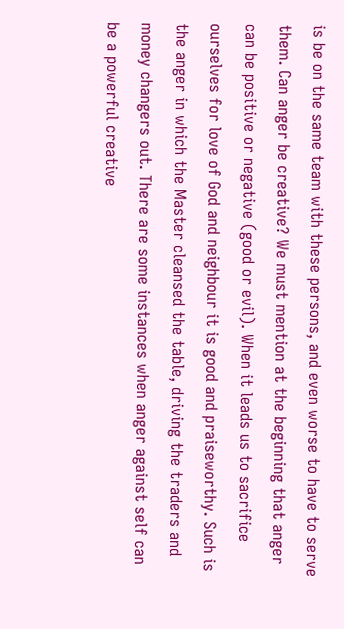is be on the same team with these persons, and even worse to have to serve them. Can anger be creative? We must mention at the beginning that anger can be positive or negative (good or evil). When it leads us to sacrifice ourselves for love of God and neighbour it is good and praiseworthy. Such is the anger in which the Master cleansed the table, driving the traders and money changers out. There are some instances when anger against self can be a powerful creative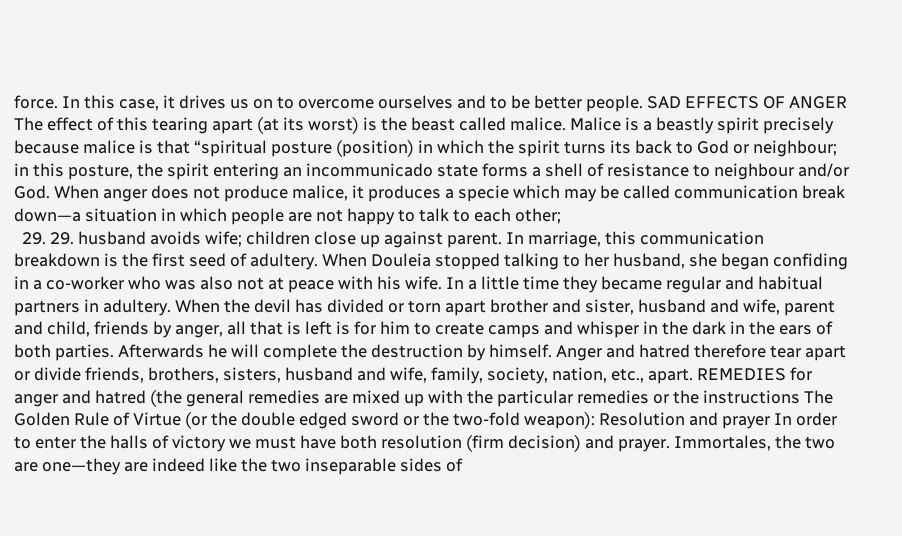force. In this case, it drives us on to overcome ourselves and to be better people. SAD EFFECTS OF ANGER The effect of this tearing apart (at its worst) is the beast called malice. Malice is a beastly spirit precisely because malice is that “spiritual posture (position) in which the spirit turns its back to God or neighbour; in this posture, the spirit entering an incommunicado state forms a shell of resistance to neighbour and/or God. When anger does not produce malice, it produces a specie which may be called communication break down—a situation in which people are not happy to talk to each other;
  29. 29. husband avoids wife; children close up against parent. In marriage, this communication breakdown is the first seed of adultery. When Douleia stopped talking to her husband, she began confiding in a co-worker who was also not at peace with his wife. In a little time they became regular and habitual partners in adultery. When the devil has divided or torn apart brother and sister, husband and wife, parent and child, friends by anger, all that is left is for him to create camps and whisper in the dark in the ears of both parties. Afterwards he will complete the destruction by himself. Anger and hatred therefore tear apart or divide friends, brothers, sisters, husband and wife, family, society, nation, etc., apart. REMEDIES for anger and hatred (the general remedies are mixed up with the particular remedies or the instructions The Golden Rule of Virtue (or the double edged sword or the two-fold weapon): Resolution and prayer In order to enter the halls of victory we must have both resolution (firm decision) and prayer. Immortales, the two are one—they are indeed like the two inseparable sides of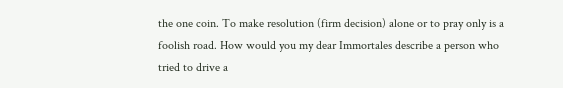the one coin. To make resolution (firm decision) alone or to pray only is a foolish road. How would you my dear Immortales describe a person who tried to drive a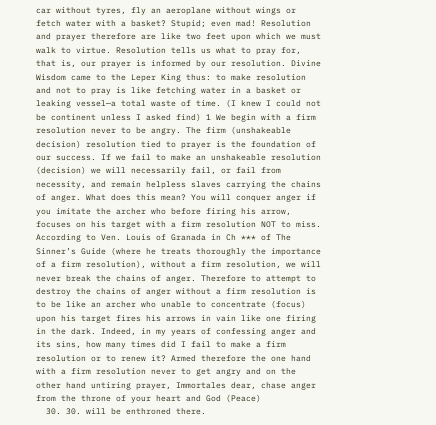car without tyres, fly an aeroplane without wings or fetch water with a basket? Stupid; even mad! Resolution and prayer therefore are like two feet upon which we must walk to virtue. Resolution tells us what to pray for, that is, our prayer is informed by our resolution. Divine Wisdom came to the Leper King thus: to make resolution and not to pray is like fetching water in a basket or leaking vessel—a total waste of time. (I knew I could not be continent unless I asked find) 1 We begin with a firm resolution never to be angry. The firm (unshakeable decision) resolution tied to prayer is the foundation of our success. If we fail to make an unshakeable resolution (decision) we will necessarily fail, or fail from necessity, and remain helpless slaves carrying the chains of anger. What does this mean? You will conquer anger if you imitate the archer who before firing his arrow, focuses on his target with a firm resolution NOT to miss. According to Ven. Louis of Granada in Ch *** of The Sinner’s Guide (where he treats thoroughly the importance of a firm resolution), without a firm resolution, we will never break the chains of anger. Therefore to attempt to destroy the chains of anger without a firm resolution is to be like an archer who unable to concentrate (focus) upon his target fires his arrows in vain like one firing in the dark. Indeed, in my years of confessing anger and its sins, how many times did I fail to make a firm resolution or to renew it? Armed therefore the one hand with a firm resolution never to get angry and on the other hand untiring prayer, Immortales dear, chase anger from the throne of your heart and God (Peace)
  30. 30. will be enthroned there.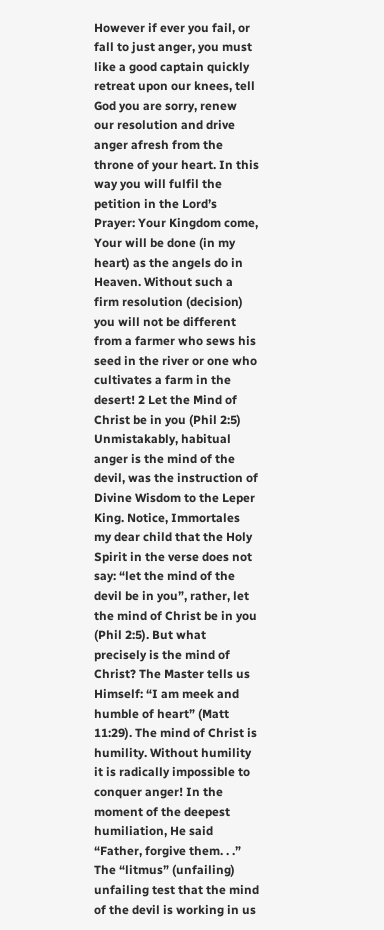However if ever you fail, or fall to just anger, you must like a good captain quickly retreat upon our knees, tell God you are sorry, renew our resolution and drive anger afresh from the throne of your heart. In this way you will fulfil the petition in the Lord’s Prayer: Your Kingdom come, Your will be done (in my heart) as the angels do in Heaven. Without such a firm resolution (decision) you will not be different from a farmer who sews his seed in the river or one who cultivates a farm in the desert! 2 Let the Mind of Christ be in you (Phil 2:5) Unmistakably, habitual anger is the mind of the devil, was the instruction of Divine Wisdom to the Leper King. Notice, Immortales my dear child that the Holy Spirit in the verse does not say: “let the mind of the devil be in you”, rather, let the mind of Christ be in you (Phil 2:5). But what precisely is the mind of Christ? The Master tells us Himself: “I am meek and humble of heart” (Matt 11:29). The mind of Christ is humility. Without humility it is radically impossible to conquer anger! In the moment of the deepest humiliation, He said “Father, forgive them. . .” The “litmus” (unfailing) unfailing test that the mind of the devil is working in us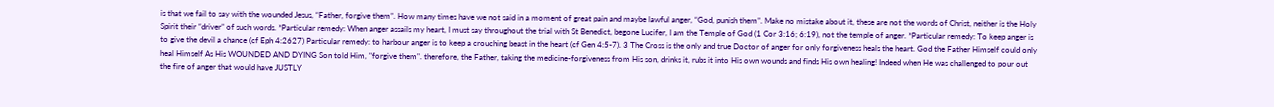is that we fail to say with the wounded Jesus, “Father, forgive them”. How many times have we not said in a moment of great pain and maybe lawful anger, “God, punish them”. Make no mistake about it, these are not the words of Christ, neither is the Holy Spirit their “driver” of such words. *Particular remedy: When anger assails my heart, I must say throughout the trial with St Benedict, begone Lucifer, I am the Temple of God (1 Cor 3:16; 6:19), not the temple of anger. *Particular remedy: To keep anger is to give the devil a chance (cf Eph 4:2627) Particular remedy: to harbour anger is to keep a crouching beast in the heart (cf Gen 4:5-7). 3 The Cross is the only and true Doctor of anger for only forgiveness heals the heart. God the Father Himself could only heal Himself As His WOUNDED AND DYING Son told Him, "forgive them". therefore, the Father, taking the medicine-forgiveness from His son, drinks it, rubs it into His own wounds and finds His own healing! Indeed when He was challenged to pour out the fire of anger that would have JUSTLY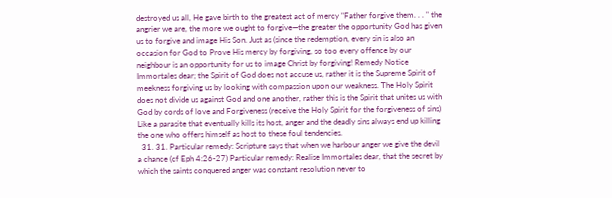destroyed us all, He gave birth to the greatest act of mercy "Father forgive them. . . " the angrier we are, the more we ought to forgive—the greater the opportunity God has given us to forgive and image His Son. Just as (since the redemption, every sin is also an occasion for God to Prove His mercy by forgiving, so too every offence by our neighbour is an opportunity for us to image Christ by forgiving! Remedy Notice Immortales dear; the Spirit of God does not accuse us, rather it is the Supreme Spirit of meekness forgiving us by looking with compassion upon our weakness. The Holy Spirit does not divide us against God and one another, rather this is the Spirit that unites us with God by cords of love and Forgiveness (receive the Holy Spirit for the forgiveness of sins) Like a parasite that eventually kills its host, anger and the deadly sins always end up killing the one who offers himself as host to these foul tendencies.
  31. 31. Particular remedy: Scripture says that when we harbour anger we give the devil a chance (cf Eph 4:26-27) Particular remedy: Realise Immortales dear, that the secret by which the saints conquered anger was constant resolution never to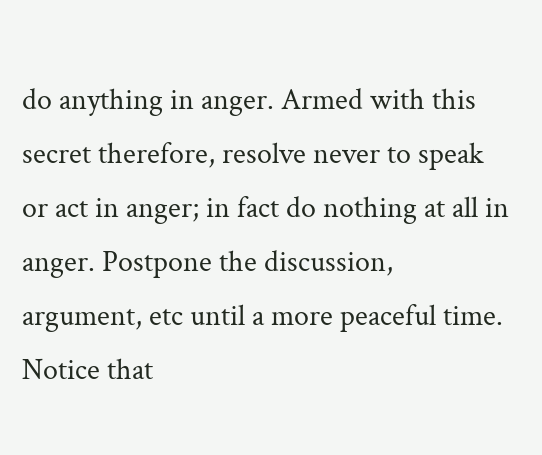do anything in anger. Armed with this secret therefore, resolve never to speak or act in anger; in fact do nothing at all in anger. Postpone the discussion, argument, etc until a more peaceful time. Notice that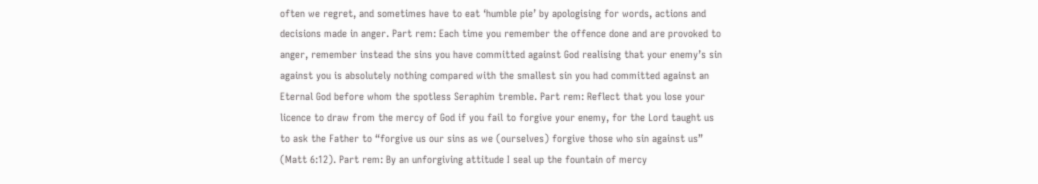often we regret, and sometimes have to eat ‘humble pie’ by apologising for words, actions and decisions made in anger. Part rem: Each time you remember the offence done and are provoked to anger, remember instead the sins you have committed against God realising that your enemy’s sin against you is absolutely nothing compared with the smallest sin you had committed against an Eternal God before whom the spotless Seraphim tremble. Part rem: Reflect that you lose your licence to draw from the mercy of God if you fail to forgive your enemy, for the Lord taught us to ask the Father to “forgive us our sins as we (ourselves) forgive those who sin against us” (Matt 6:12). Part rem: By an unforgiving attitude I seal up the fountain of mercy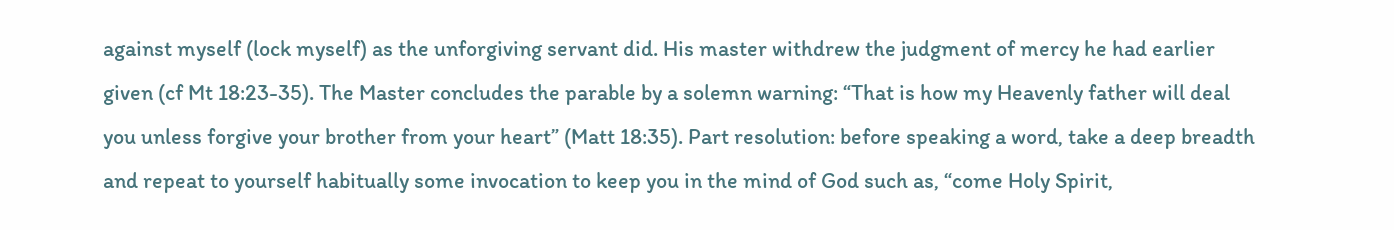against myself (lock myself) as the unforgiving servant did. His master withdrew the judgment of mercy he had earlier given (cf Mt 18:23-35). The Master concludes the parable by a solemn warning: “That is how my Heavenly father will deal you unless forgive your brother from your heart” (Matt 18:35). Part resolution: before speaking a word, take a deep breadth and repeat to yourself habitually some invocation to keep you in the mind of God such as, “come Holy Spirit,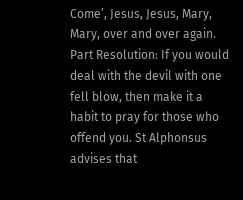Come’, Jesus, Jesus, Mary, Mary, over and over again. Part Resolution: If you would deal with the devil with one fell blow, then make it a habit to pray for those who offend you. St Alphonsus advises that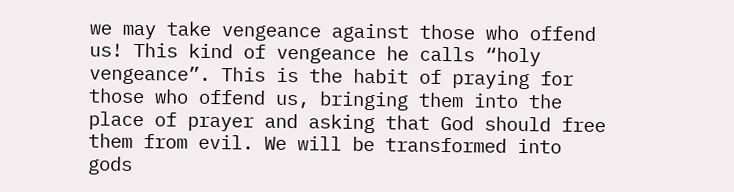we may take vengeance against those who offend us! This kind of vengeance he calls “holy vengeance”. This is the habit of praying for those who offend us, bringing them into the place of prayer and asking that God should free them from evil. We will be transformed into gods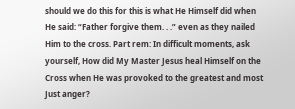should we do this for this is what He Himself did when He said: “Father forgive them. . .” even as they nailed Him to the cross. Part rem: In difficult moments, ask yourself, How did My Master Jesus heal Himself on the Cross when He was provoked to the greatest and most Just anger?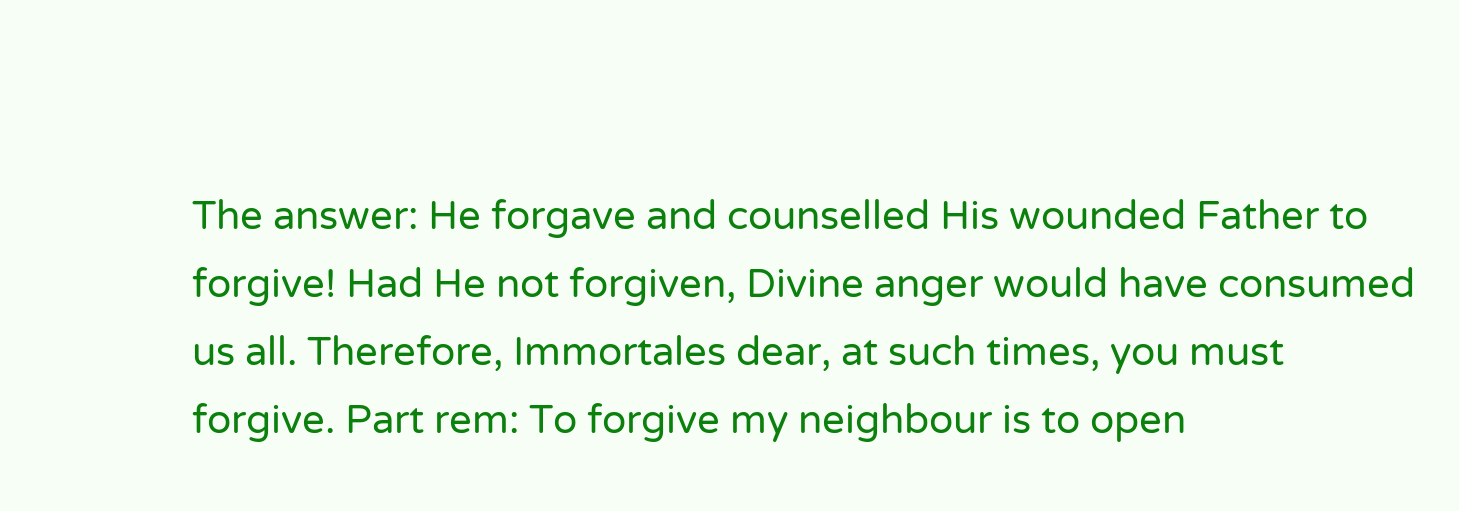The answer: He forgave and counselled His wounded Father to forgive! Had He not forgiven, Divine anger would have consumed us all. Therefore, Immortales dear, at such times, you must forgive. Part rem: To forgive my neighbour is to open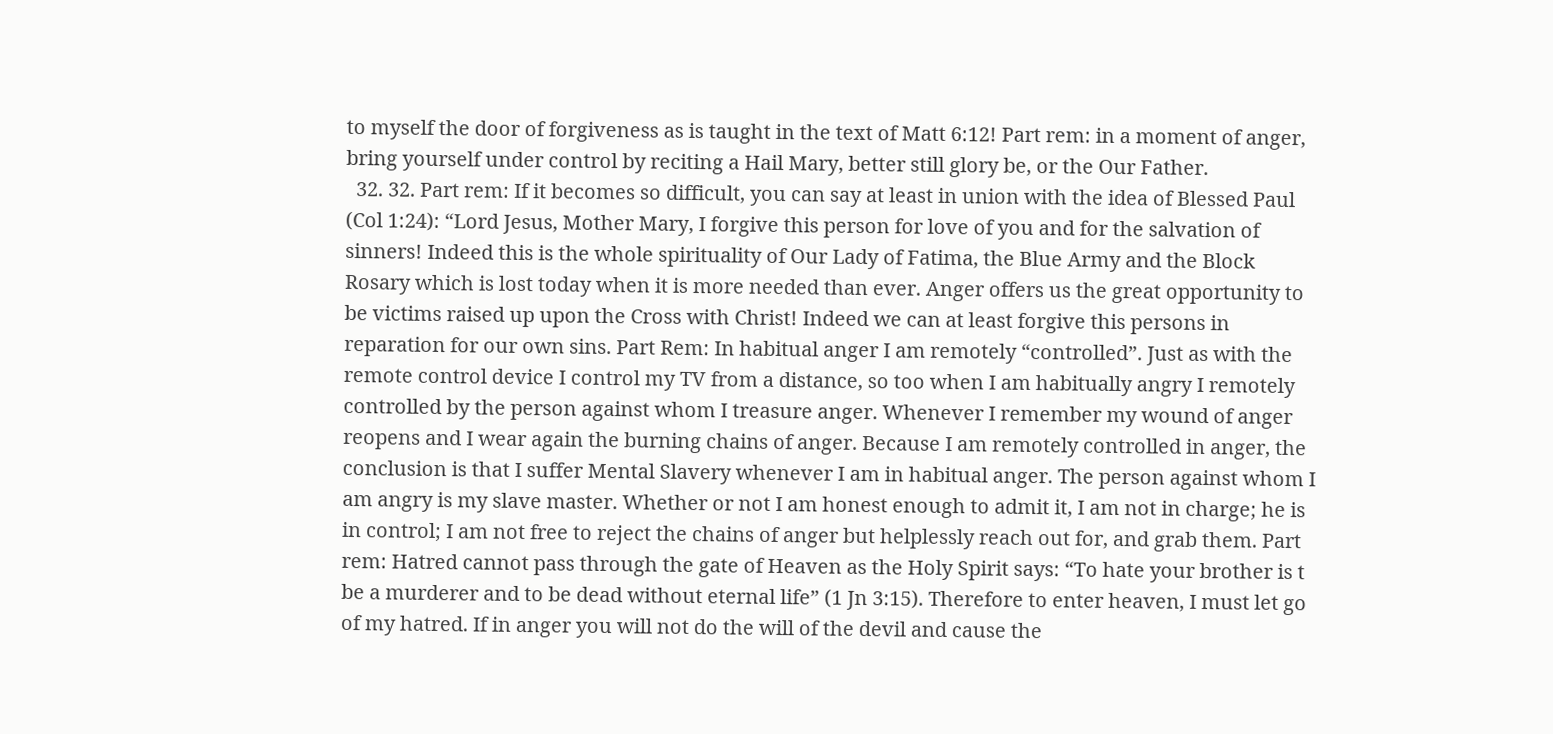to myself the door of forgiveness as is taught in the text of Matt 6:12! Part rem: in a moment of anger, bring yourself under control by reciting a Hail Mary, better still glory be, or the Our Father.
  32. 32. Part rem: If it becomes so difficult, you can say at least in union with the idea of Blessed Paul (Col 1:24): “Lord Jesus, Mother Mary, I forgive this person for love of you and for the salvation of sinners! Indeed this is the whole spirituality of Our Lady of Fatima, the Blue Army and the Block Rosary which is lost today when it is more needed than ever. Anger offers us the great opportunity to be victims raised up upon the Cross with Christ! Indeed we can at least forgive this persons in reparation for our own sins. Part Rem: In habitual anger I am remotely “controlled”. Just as with the remote control device I control my TV from a distance, so too when I am habitually angry I remotely controlled by the person against whom I treasure anger. Whenever I remember my wound of anger reopens and I wear again the burning chains of anger. Because I am remotely controlled in anger, the conclusion is that I suffer Mental Slavery whenever I am in habitual anger. The person against whom I am angry is my slave master. Whether or not I am honest enough to admit it, I am not in charge; he is in control; I am not free to reject the chains of anger but helplessly reach out for, and grab them. Part rem: Hatred cannot pass through the gate of Heaven as the Holy Spirit says: “To hate your brother is t be a murderer and to be dead without eternal life” (1 Jn 3:15). Therefore to enter heaven, I must let go of my hatred. If in anger you will not do the will of the devil and cause the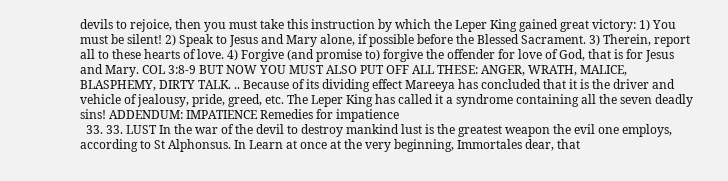devils to rejoice, then you must take this instruction by which the Leper King gained great victory: 1) You must be silent! 2) Speak to Jesus and Mary alone, if possible before the Blessed Sacrament. 3) Therein, report all to these hearts of love. 4) Forgive (and promise to) forgive the offender for love of God, that is for Jesus and Mary. COL 3:8-9 BUT NOW YOU MUST ALSO PUT OFF ALL THESE: ANGER, WRATH, MALICE, BLASPHEMY, DIRTY TALK. .. Because of its dividing effect Mareeya has concluded that it is the driver and vehicle of jealousy, pride, greed, etc. The Leper King has called it a syndrome containing all the seven deadly sins! ADDENDUM: IMPATIENCE Remedies for impatience
  33. 33. LUST In the war of the devil to destroy mankind lust is the greatest weapon the evil one employs, according to St Alphonsus. In Learn at once at the very beginning, Immortales dear, that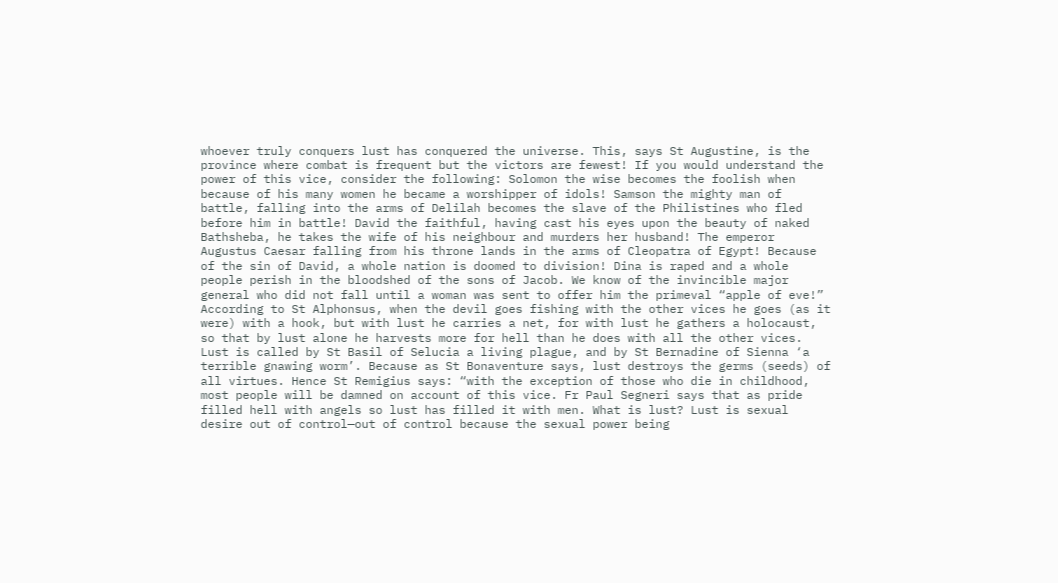whoever truly conquers lust has conquered the universe. This, says St Augustine, is the province where combat is frequent but the victors are fewest! If you would understand the power of this vice, consider the following: Solomon the wise becomes the foolish when because of his many women he became a worshipper of idols! Samson the mighty man of battle, falling into the arms of Delilah becomes the slave of the Philistines who fled before him in battle! David the faithful, having cast his eyes upon the beauty of naked Bathsheba, he takes the wife of his neighbour and murders her husband! The emperor Augustus Caesar falling from his throne lands in the arms of Cleopatra of Egypt! Because of the sin of David, a whole nation is doomed to division! Dina is raped and a whole people perish in the bloodshed of the sons of Jacob. We know of the invincible major general who did not fall until a woman was sent to offer him the primeval “apple of eve!” According to St Alphonsus, when the devil goes fishing with the other vices he goes (as it were) with a hook, but with lust he carries a net, for with lust he gathers a holocaust, so that by lust alone he harvests more for hell than he does with all the other vices. Lust is called by St Basil of Selucia a living plague, and by St Bernadine of Sienna ‘a terrible gnawing worm’. Because as St Bonaventure says, lust destroys the germs (seeds) of all virtues. Hence St Remigius says: “with the exception of those who die in childhood, most people will be damned on account of this vice. Fr Paul Segneri says that as pride filled hell with angels so lust has filled it with men. What is lust? Lust is sexual desire out of control—out of control because the sexual power being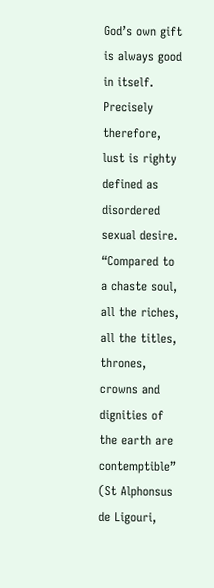God’s own gift is always good in itself. Precisely therefore, lust is righty defined as disordered sexual desire. “Compared to a chaste soul, all the riches, all the titles, thrones, crowns and dignities of the earth are contemptible” (St Alphonsus de Ligouri,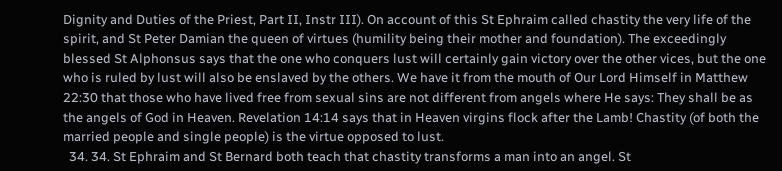Dignity and Duties of the Priest, Part II, Instr III). On account of this St Ephraim called chastity the very life of the spirit, and St Peter Damian the queen of virtues (humility being their mother and foundation). The exceedingly blessed St Alphonsus says that the one who conquers lust will certainly gain victory over the other vices, but the one who is ruled by lust will also be enslaved by the others. We have it from the mouth of Our Lord Himself in Matthew 22:30 that those who have lived free from sexual sins are not different from angels where He says: They shall be as the angels of God in Heaven. Revelation 14:14 says that in Heaven virgins flock after the Lamb! Chastity (of both the married people and single people) is the virtue opposed to lust.
  34. 34. St Ephraim and St Bernard both teach that chastity transforms a man into an angel. St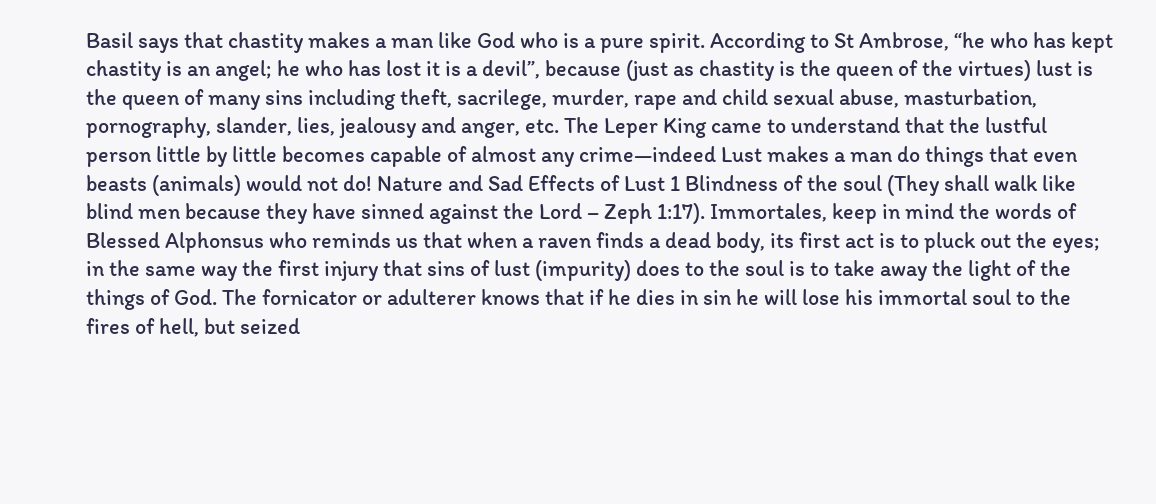Basil says that chastity makes a man like God who is a pure spirit. According to St Ambrose, “he who has kept chastity is an angel; he who has lost it is a devil”, because (just as chastity is the queen of the virtues) lust is the queen of many sins including theft, sacrilege, murder, rape and child sexual abuse, masturbation, pornography, slander, lies, jealousy and anger, etc. The Leper King came to understand that the lustful person little by little becomes capable of almost any crime—indeed Lust makes a man do things that even beasts (animals) would not do! Nature and Sad Effects of Lust 1 Blindness of the soul (They shall walk like blind men because they have sinned against the Lord – Zeph 1:17). Immortales, keep in mind the words of Blessed Alphonsus who reminds us that when a raven finds a dead body, its first act is to pluck out the eyes; in the same way the first injury that sins of lust (impurity) does to the soul is to take away the light of the things of God. The fornicator or adulterer knows that if he dies in sin he will lose his immortal soul to the fires of hell, but seized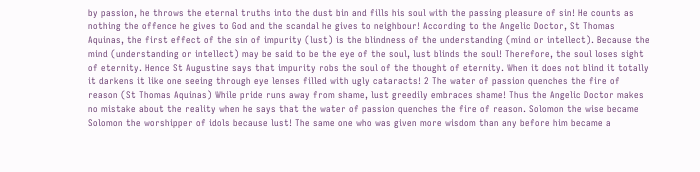by passion, he throws the eternal truths into the dust bin and fills his soul with the passing pleasure of sin! He counts as nothing the offence he gives to God and the scandal he gives to neighbour! According to the Angelic Doctor, St Thomas Aquinas, the first effect of the sin of impurity (lust) is the blindness of the understanding (mind or intellect). Because the mind (understanding or intellect) may be said to be the eye of the soul, lust blinds the soul! Therefore, the soul loses sight of eternity. Hence St Augustine says that impurity robs the soul of the thought of eternity. When it does not blind it totally it darkens it like one seeing through eye lenses filled with ugly cataracts! 2 The water of passion quenches the fire of reason (St Thomas Aquinas) While pride runs away from shame, lust greedily embraces shame! Thus the Angelic Doctor makes no mistake about the reality when he says that the water of passion quenches the fire of reason. Solomon the wise became Solomon the worshipper of idols because lust! The same one who was given more wisdom than any before him became a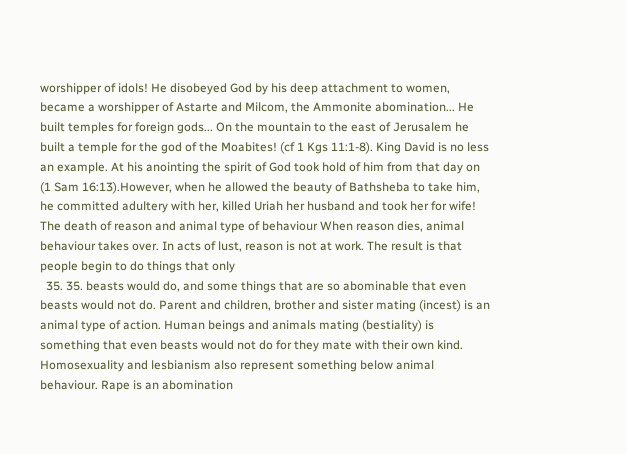worshipper of idols! He disobeyed God by his deep attachment to women, became a worshipper of Astarte and Milcom, the Ammonite abomination... He built temples for foreign gods... On the mountain to the east of Jerusalem he built a temple for the god of the Moabites! (cf 1 Kgs 11:1-8). King David is no less an example. At his anointing the spirit of God took hold of him from that day on (1 Sam 16:13).However, when he allowed the beauty of Bathsheba to take him, he committed adultery with her, killed Uriah her husband and took her for wife! The death of reason and animal type of behaviour When reason dies, animal behaviour takes over. In acts of lust, reason is not at work. The result is that people begin to do things that only
  35. 35. beasts would do, and some things that are so abominable that even beasts would not do. Parent and children, brother and sister mating (incest) is an animal type of action. Human beings and animals mating (bestiality) is something that even beasts would not do for they mate with their own kind. Homosexuality and lesbianism also represent something below animal behaviour. Rape is an abomination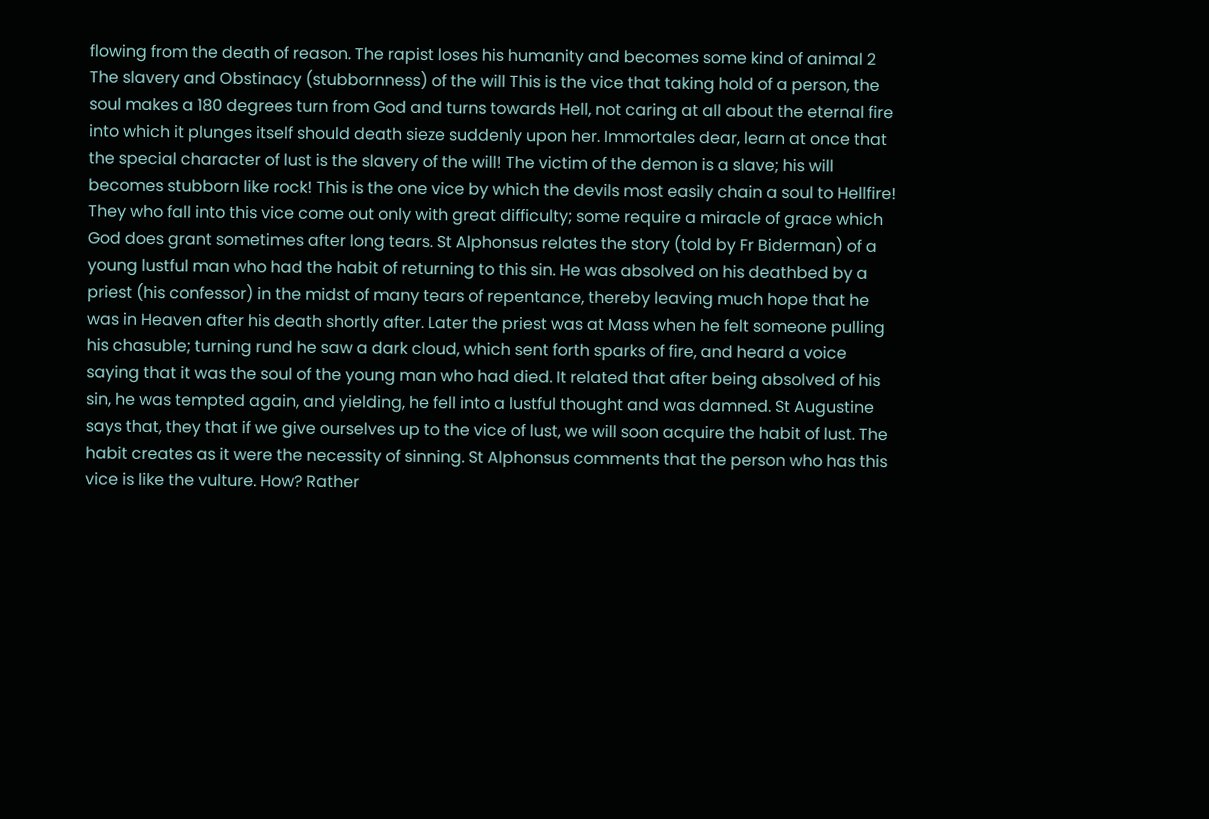flowing from the death of reason. The rapist loses his humanity and becomes some kind of animal 2 The slavery and Obstinacy (stubbornness) of the will This is the vice that taking hold of a person, the soul makes a 180 degrees turn from God and turns towards Hell, not caring at all about the eternal fire into which it plunges itself should death sieze suddenly upon her. Immortales dear, learn at once that the special character of lust is the slavery of the will! The victim of the demon is a slave; his will becomes stubborn like rock! This is the one vice by which the devils most easily chain a soul to Hellfire! They who fall into this vice come out only with great difficulty; some require a miracle of grace which God does grant sometimes after long tears. St Alphonsus relates the story (told by Fr Biderman) of a young lustful man who had the habit of returning to this sin. He was absolved on his deathbed by a priest (his confessor) in the midst of many tears of repentance, thereby leaving much hope that he was in Heaven after his death shortly after. Later the priest was at Mass when he felt someone pulling his chasuble; turning rund he saw a dark cloud, which sent forth sparks of fire, and heard a voice saying that it was the soul of the young man who had died. It related that after being absolved of his sin, he was tempted again, and yielding, he fell into a lustful thought and was damned. St Augustine says that, they that if we give ourselves up to the vice of lust, we will soon acquire the habit of lust. The habit creates as it were the necessity of sinning. St Alphonsus comments that the person who has this vice is like the vulture. How? Rather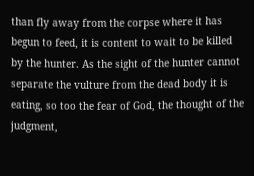than fly away from the corpse where it has begun to feed, it is content to wait to be killed by the hunter. As the sight of the hunter cannot separate the vulture from the dead body it is eating, so too the fear of God, the thought of the judgment,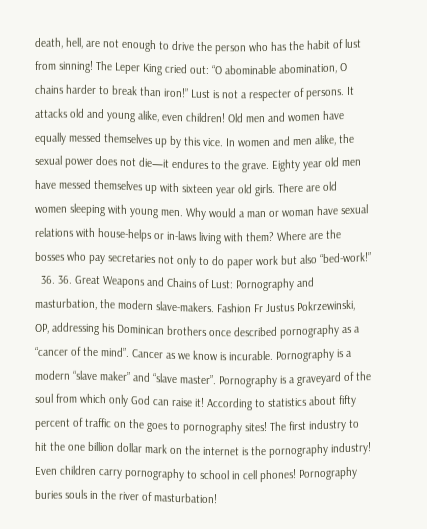death, hell, are not enough to drive the person who has the habit of lust from sinning! The Leper King cried out: “O abominable abomination, O chains harder to break than iron!” Lust is not a respecter of persons. It attacks old and young alike, even children! Old men and women have equally messed themselves up by this vice. In women and men alike, the sexual power does not die—it endures to the grave. Eighty year old men have messed themselves up with sixteen year old girls. There are old women sleeping with young men. Why would a man or woman have sexual relations with house-helps or in-laws living with them? Where are the bosses who pay secretaries not only to do paper work but also “bed-work!”
  36. 36. Great Weapons and Chains of Lust: Pornography and masturbation, the modern slave-makers. Fashion Fr Justus Pokrzewinski, OP, addressing his Dominican brothers once described pornography as a “cancer of the mind”. Cancer as we know is incurable. Pornography is a modern “slave maker” and “slave master”. Pornography is a graveyard of the soul from which only God can raise it! According to statistics about fifty percent of traffic on the goes to pornography sites! The first industry to hit the one billion dollar mark on the internet is the pornography industry! Even children carry pornography to school in cell phones! Pornography buries souls in the river of masturbation!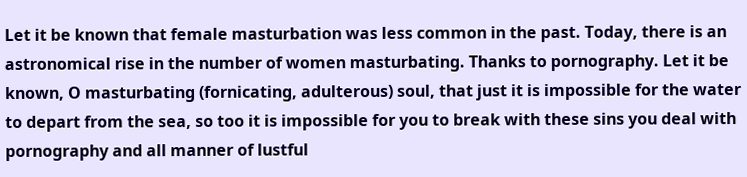Let it be known that female masturbation was less common in the past. Today, there is an astronomical rise in the number of women masturbating. Thanks to pornography. Let it be known, O masturbating (fornicating, adulterous) soul, that just it is impossible for the water to depart from the sea, so too it is impossible for you to break with these sins you deal with pornography and all manner of lustful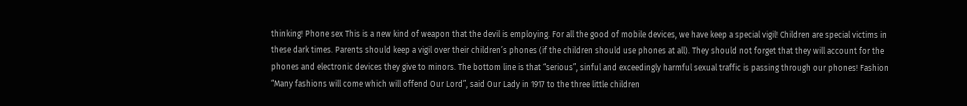thinking! Phone sex This is a new kind of weapon that the devil is employing. For all the good of mobile devices, we have keep a special vigil! Children are special victims in these dark times. Parents should keep a vigil over their children’s phones (if the children should use phones at all). They should not forget that they will account for the phones and electronic devices they give to minors. The bottom line is that “serious”, sinful and exceedingly harmful sexual traffic is passing through our phones! Fashion “Many fashions will come which will offend Our Lord”, said Our Lady in 1917 to the three little children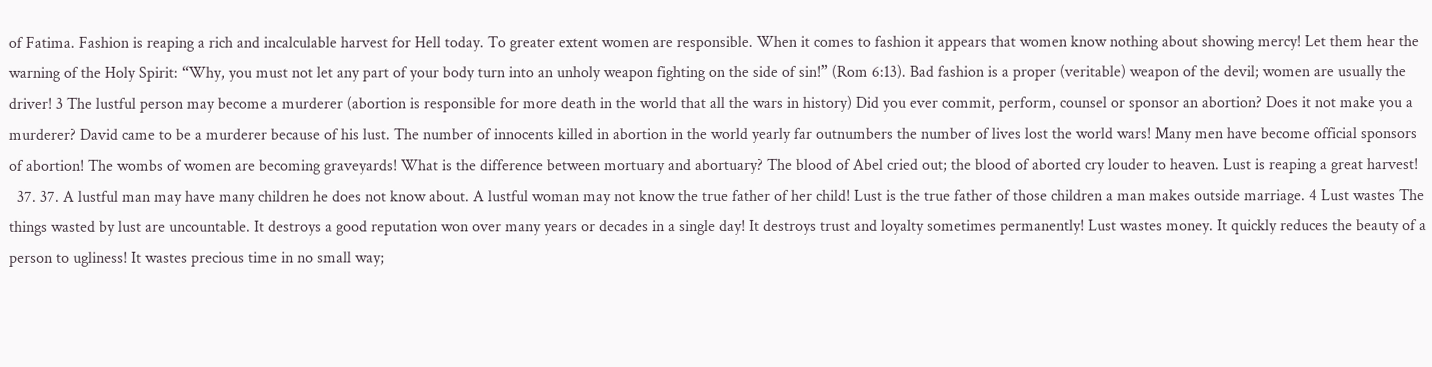of Fatima. Fashion is reaping a rich and incalculable harvest for Hell today. To greater extent women are responsible. When it comes to fashion it appears that women know nothing about showing mercy! Let them hear the warning of the Holy Spirit: “Why, you must not let any part of your body turn into an unholy weapon fighting on the side of sin!” (Rom 6:13). Bad fashion is a proper (veritable) weapon of the devil; women are usually the driver! 3 The lustful person may become a murderer (abortion is responsible for more death in the world that all the wars in history) Did you ever commit, perform, counsel or sponsor an abortion? Does it not make you a murderer? David came to be a murderer because of his lust. The number of innocents killed in abortion in the world yearly far outnumbers the number of lives lost the world wars! Many men have become official sponsors of abortion! The wombs of women are becoming graveyards! What is the difference between mortuary and abortuary? The blood of Abel cried out; the blood of aborted cry louder to heaven. Lust is reaping a great harvest!
  37. 37. A lustful man may have many children he does not know about. A lustful woman may not know the true father of her child! Lust is the true father of those children a man makes outside marriage. 4 Lust wastes The things wasted by lust are uncountable. It destroys a good reputation won over many years or decades in a single day! It destroys trust and loyalty sometimes permanently! Lust wastes money. It quickly reduces the beauty of a person to ugliness! It wastes precious time in no small way;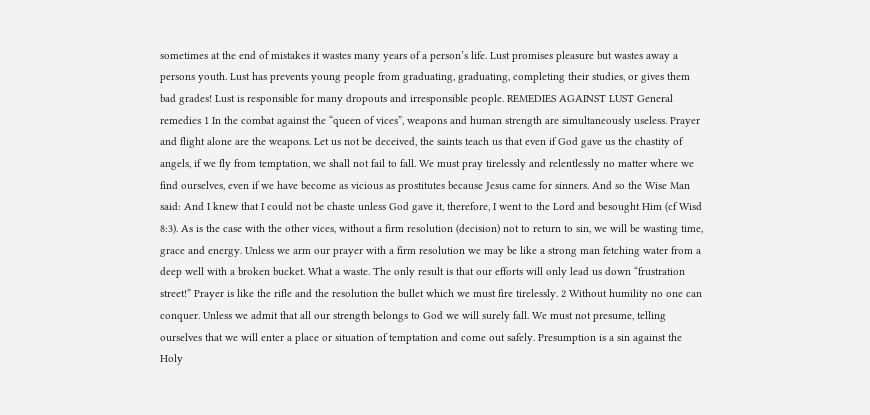sometimes at the end of mistakes it wastes many years of a person’s life. Lust promises pleasure but wastes away a persons youth. Lust has prevents young people from graduating, graduating, completing their studies, or gives them bad grades! Lust is responsible for many dropouts and irresponsible people. REMEDIES AGAINST LUST General remedies 1 In the combat against the “queen of vices”, weapons and human strength are simultaneously useless. Prayer and flight alone are the weapons. Let us not be deceived, the saints teach us that even if God gave us the chastity of angels, if we fly from temptation, we shall not fail to fall. We must pray tirelessly and relentlessly no matter where we find ourselves, even if we have become as vicious as prostitutes because Jesus came for sinners. And so the Wise Man said: And I knew that I could not be chaste unless God gave it, therefore, I went to the Lord and besought Him (cf Wisd 8:3). As is the case with the other vices, without a firm resolution (decision) not to return to sin, we will be wasting time, grace and energy. Unless we arm our prayer with a firm resolution we may be like a strong man fetching water from a deep well with a broken bucket. What a waste. The only result is that our efforts will only lead us down “frustration street!” Prayer is like the rifle and the resolution the bullet which we must fire tirelessly. 2 Without humility no one can conquer. Unless we admit that all our strength belongs to God we will surely fall. We must not presume, telling ourselves that we will enter a place or situation of temptation and come out safely. Presumption is a sin against the Holy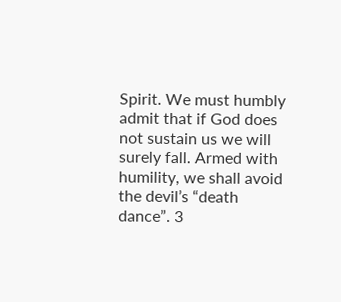Spirit. We must humbly admit that if God does not sustain us we will surely fall. Armed with humility, we shall avoid the devil’s “death dance”. 3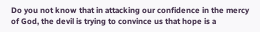Do you not know that in attacking our confidence in the mercy of God, the devil is trying to convince us that hope is a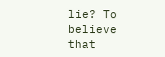lie? To believe that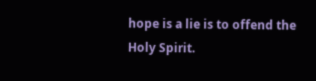hope is a lie is to offend the Holy Spirit.